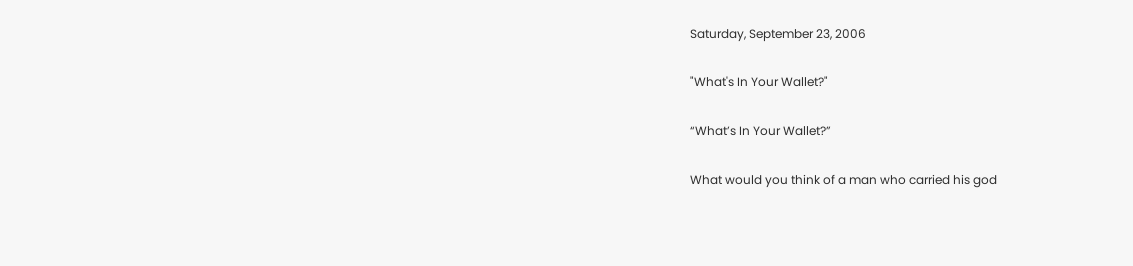Saturday, September 23, 2006

"What's In Your Wallet?"

“What’s In Your Wallet?”

What would you think of a man who carried his god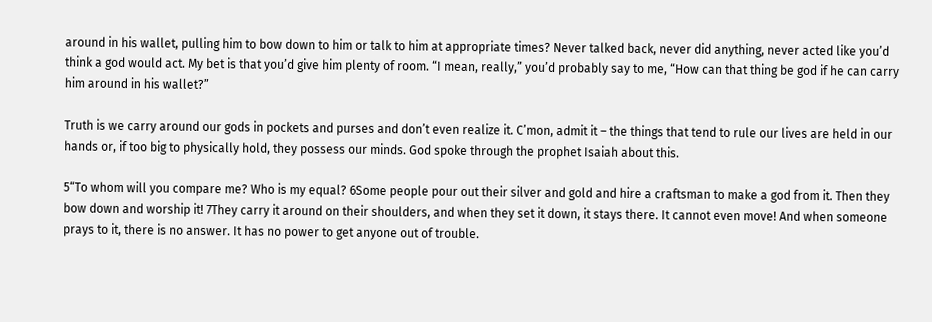around in his wallet, pulling him to bow down to him or talk to him at appropriate times? Never talked back, never did anything, never acted like you’d think a god would act. My bet is that you’d give him plenty of room. “I mean, really,” you’d probably say to me, “How can that thing be god if he can carry him around in his wallet?”

Truth is we carry around our gods in pockets and purses and don’t even realize it. C’mon, admit it – the things that tend to rule our lives are held in our hands or, if too big to physically hold, they possess our minds. God spoke through the prophet Isaiah about this.

5“To whom will you compare me? Who is my equal? 6Some people pour out their silver and gold and hire a craftsman to make a god from it. Then they bow down and worship it! 7They carry it around on their shoulders, and when they set it down, it stays there. It cannot even move! And when someone prays to it, there is no answer. It has no power to get anyone out of trouble.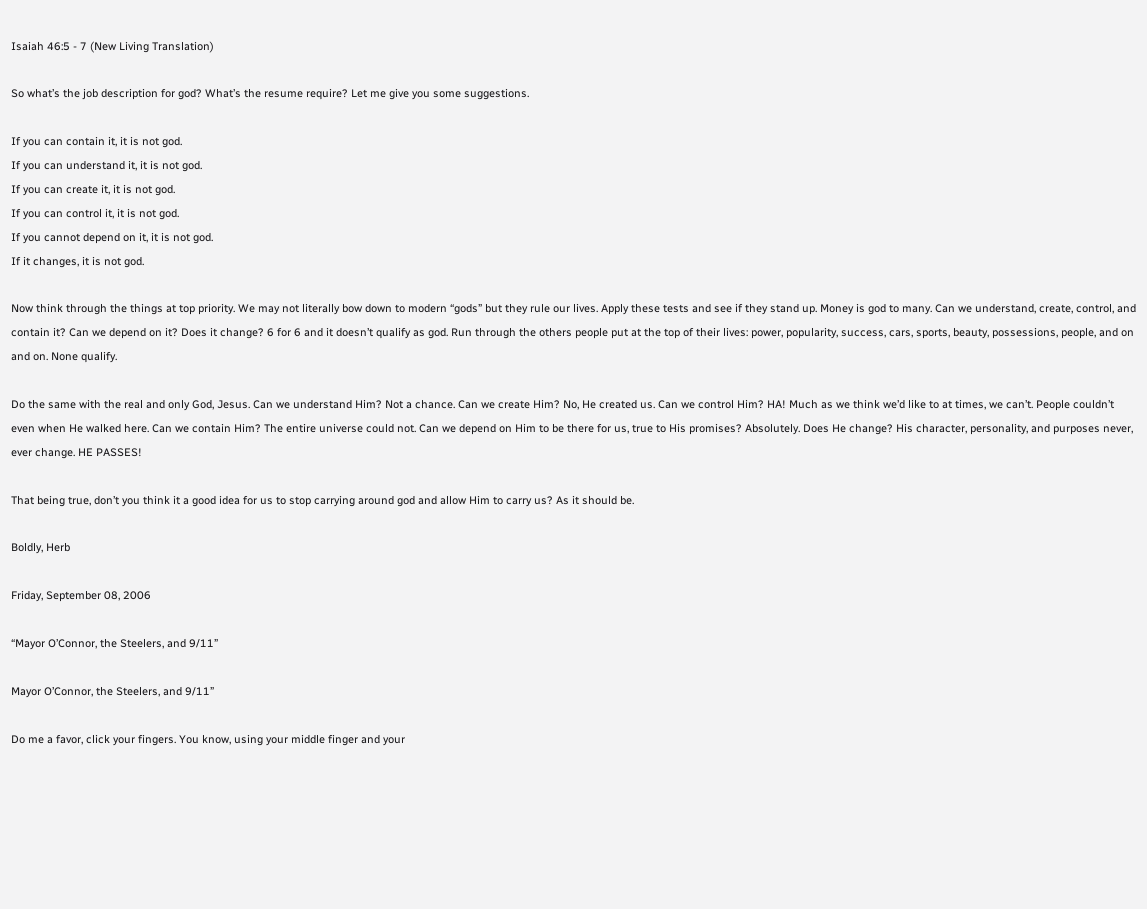Isaiah 46:5 - 7 (New Living Translation)

So what’s the job description for god? What’s the resume require? Let me give you some suggestions.

If you can contain it, it is not god.
If you can understand it, it is not god.
If you can create it, it is not god.
If you can control it, it is not god.
If you cannot depend on it, it is not god.
If it changes, it is not god.

Now think through the things at top priority. We may not literally bow down to modern “gods” but they rule our lives. Apply these tests and see if they stand up. Money is god to many. Can we understand, create, control, and contain it? Can we depend on it? Does it change? 6 for 6 and it doesn’t qualify as god. Run through the others people put at the top of their lives: power, popularity, success, cars, sports, beauty, possessions, people, and on and on. None qualify.

Do the same with the real and only God, Jesus. Can we understand Him? Not a chance. Can we create Him? No, He created us. Can we control Him? HA! Much as we think we’d like to at times, we can’t. People couldn’t even when He walked here. Can we contain Him? The entire universe could not. Can we depend on Him to be there for us, true to His promises? Absolutely. Does He change? His character, personality, and purposes never, ever change. HE PASSES!

That being true, don’t you think it a good idea for us to stop carrying around god and allow Him to carry us? As it should be.

Boldly, Herb

Friday, September 08, 2006

“Mayor O’Connor, the Steelers, and 9/11”

Mayor O’Connor, the Steelers, and 9/11”

Do me a favor, click your fingers. You know, using your middle finger and your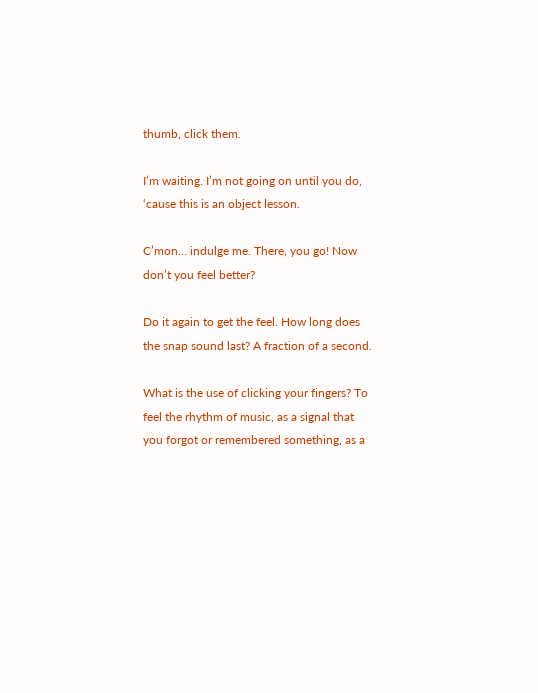thumb, click them.

I’m waiting. I’m not going on until you do, ‘cause this is an object lesson.

C’mon… indulge me. There, you go! Now don’t you feel better?

Do it again to get the feel. How long does the snap sound last? A fraction of a second.

What is the use of clicking your fingers? To feel the rhythm of music, as a signal that you forgot or remembered something, as a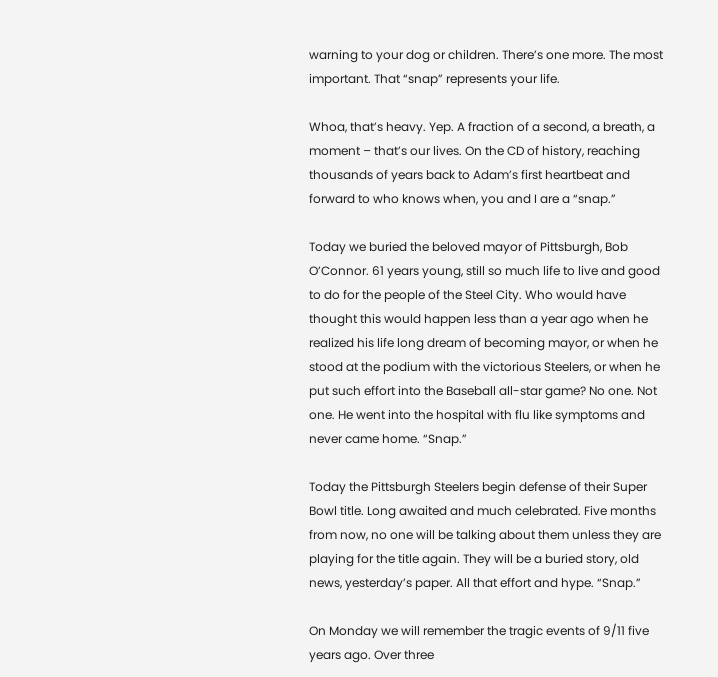warning to your dog or children. There’s one more. The most important. That “snap” represents your life.

Whoa, that’s heavy. Yep. A fraction of a second, a breath, a moment – that’s our lives. On the CD of history, reaching thousands of years back to Adam’s first heartbeat and forward to who knows when, you and I are a “snap.”

Today we buried the beloved mayor of Pittsburgh, Bob O’Connor. 61 years young, still so much life to live and good to do for the people of the Steel City. Who would have thought this would happen less than a year ago when he realized his life long dream of becoming mayor, or when he stood at the podium with the victorious Steelers, or when he put such effort into the Baseball all-star game? No one. Not one. He went into the hospital with flu like symptoms and never came home. “Snap.”

Today the Pittsburgh Steelers begin defense of their Super Bowl title. Long awaited and much celebrated. Five months from now, no one will be talking about them unless they are playing for the title again. They will be a buried story, old news, yesterday’s paper. All that effort and hype. “Snap.”

On Monday we will remember the tragic events of 9/11 five years ago. Over three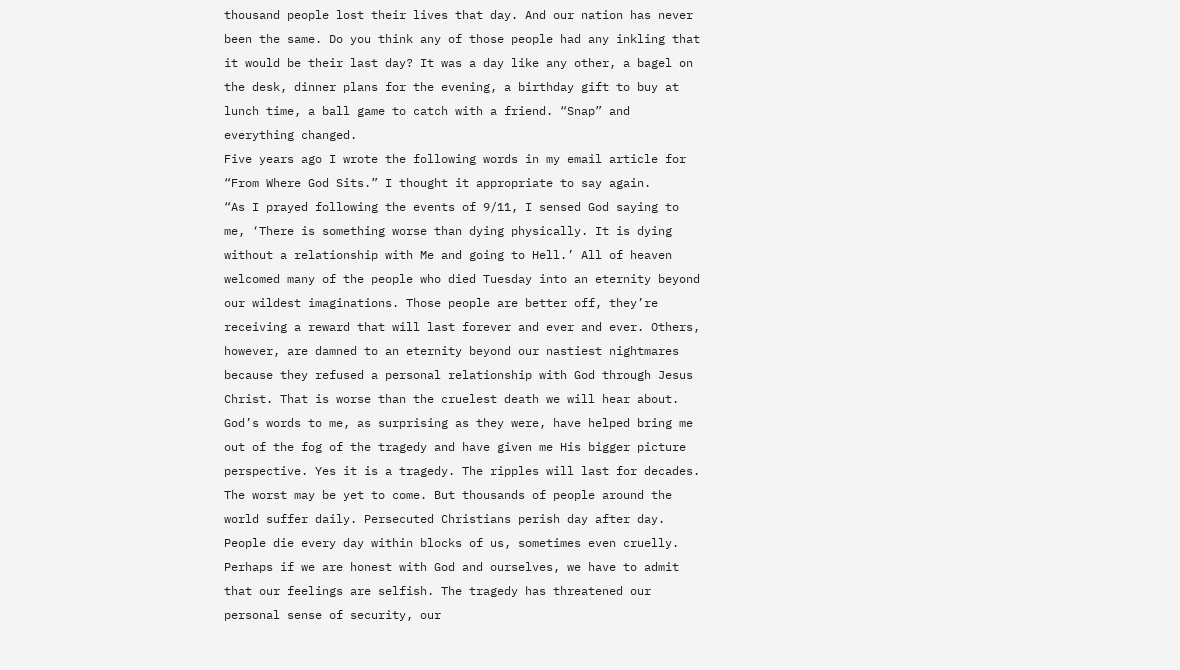thousand people lost their lives that day. And our nation has never been the same. Do you think any of those people had any inkling that it would be their last day? It was a day like any other, a bagel on the desk, dinner plans for the evening, a birthday gift to buy at lunch time, a ball game to catch with a friend. “Snap” and everything changed.
Five years ago I wrote the following words in my email article for “From Where God Sits.” I thought it appropriate to say again.
“As I prayed following the events of 9/11, I sensed God saying to me, ‘There is something worse than dying physically. It is dying without a relationship with Me and going to Hell.’ All of heaven welcomed many of the people who died Tuesday into an eternity beyond our wildest imaginations. Those people are better off, they’re receiving a reward that will last forever and ever and ever. Others, however, are damned to an eternity beyond our nastiest nightmares because they refused a personal relationship with God through Jesus Christ. That is worse than the cruelest death we will hear about.
God’s words to me, as surprising as they were, have helped bring me out of the fog of the tragedy and have given me His bigger picture perspective. Yes it is a tragedy. The ripples will last for decades. The worst may be yet to come. But thousands of people around the world suffer daily. Persecuted Christians perish day after day. People die every day within blocks of us, sometimes even cruelly. Perhaps if we are honest with God and ourselves, we have to admit that our feelings are selfish. The tragedy has threatened our personal sense of security, our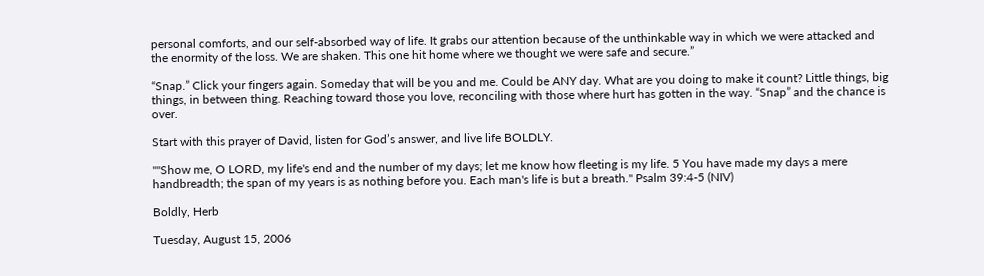personal comforts, and our self-absorbed way of life. It grabs our attention because of the unthinkable way in which we were attacked and the enormity of the loss. We are shaken. This one hit home where we thought we were safe and secure.”

“Snap.” Click your fingers again. Someday that will be you and me. Could be ANY day. What are you doing to make it count? Little things, big things, in between thing. Reaching toward those you love, reconciling with those where hurt has gotten in the way. “Snap” and the chance is over.

Start with this prayer of David, listen for God’s answer, and live life BOLDLY.

""Show me, O LORD, my life's end and the number of my days; let me know how fleeting is my life. 5 You have made my days a mere handbreadth; the span of my years is as nothing before you. Each man's life is but a breath." Psalm 39:4-5 (NIV)

Boldly, Herb

Tuesday, August 15, 2006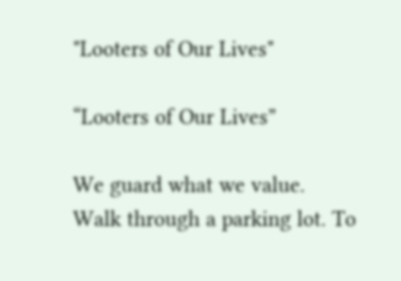"Looters of Our Lives"

“Looters of Our Lives”

We guard what we value.
Walk through a parking lot. To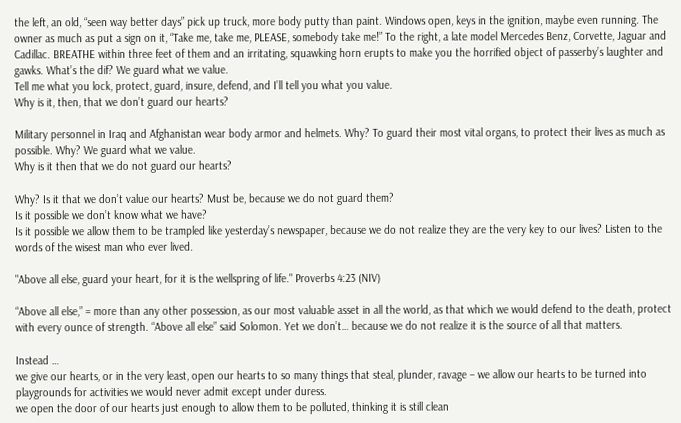the left, an old, “seen way better days” pick up truck, more body putty than paint. Windows open, keys in the ignition, maybe even running. The owner as much as put a sign on it, “Take me, take me, PLEASE, somebody take me!” To the right, a late model Mercedes Benz, Corvette, Jaguar and Cadillac. BREATHE within three feet of them and an irritating, squawking horn erupts to make you the horrified object of passerby’s laughter and gawks. What’s the dif? We guard what we value.
Tell me what you lock, protect, guard, insure, defend, and I’ll tell you what you value.
Why is it, then, that we don’t guard our hearts?

Military personnel in Iraq and Afghanistan wear body armor and helmets. Why? To guard their most vital organs, to protect their lives as much as possible. Why? We guard what we value.
Why is it then that we do not guard our hearts?

Why? Is it that we don’t value our hearts? Must be, because we do not guard them?
Is it possible we don’t know what we have?
Is it possible we allow them to be trampled like yesterday’s newspaper, because we do not realize they are the very key to our lives? Listen to the words of the wisest man who ever lived.

"Above all else, guard your heart, for it is the wellspring of life." Proverbs 4:23 (NIV)

“Above all else,” = more than any other possession, as our most valuable asset in all the world, as that which we would defend to the death, protect with every ounce of strength. “Above all else” said Solomon. Yet we don’t… because we do not realize it is the source of all that matters.

Instead …
we give our hearts, or in the very least, open our hearts to so many things that steal, plunder, ravage – we allow our hearts to be turned into playgrounds for activities we would never admit except under duress.
we open the door of our hearts just enough to allow them to be polluted, thinking it is still clean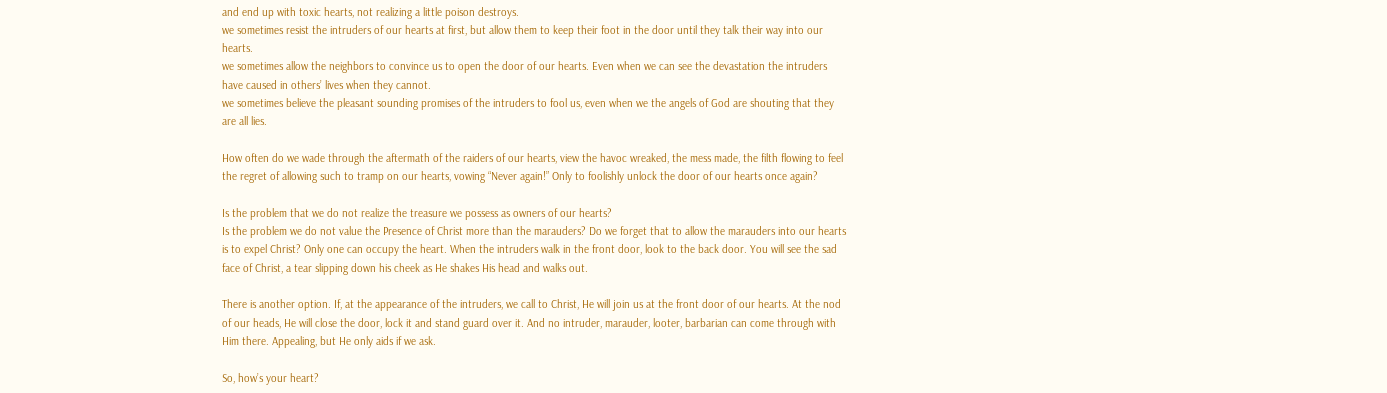and end up with toxic hearts, not realizing a little poison destroys.
we sometimes resist the intruders of our hearts at first, but allow them to keep their foot in the door until they talk their way into our hearts.
we sometimes allow the neighbors to convince us to open the door of our hearts. Even when we can see the devastation the intruders have caused in others’ lives when they cannot.
we sometimes believe the pleasant sounding promises of the intruders to fool us, even when we the angels of God are shouting that they are all lies.

How often do we wade through the aftermath of the raiders of our hearts, view the havoc wreaked, the mess made, the filth flowing to feel the regret of allowing such to tramp on our hearts, vowing “Never again!” Only to foolishly unlock the door of our hearts once again?

Is the problem that we do not realize the treasure we possess as owners of our hearts?
Is the problem we do not value the Presence of Christ more than the marauders? Do we forget that to allow the marauders into our hearts is to expel Christ? Only one can occupy the heart. When the intruders walk in the front door, look to the back door. You will see the sad face of Christ, a tear slipping down his cheek as He shakes His head and walks out.

There is another option. If, at the appearance of the intruders, we call to Christ, He will join us at the front door of our hearts. At the nod of our heads, He will close the door, lock it and stand guard over it. And no intruder, marauder, looter, barbarian can come through with Him there. Appealing, but He only aids if we ask.

So, how’s your heart?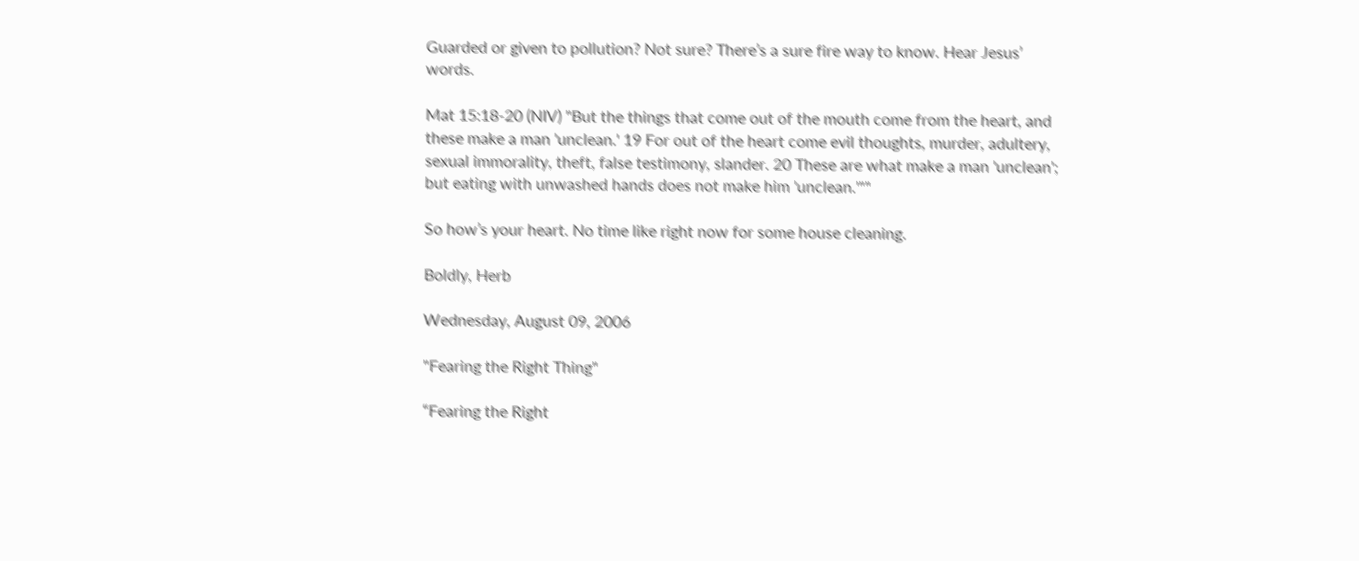Guarded or given to pollution? Not sure? There’s a sure fire way to know. Hear Jesus’ words.

Mat 15:18-20 (NIV) "But the things that come out of the mouth come from the heart, and these make a man 'unclean.' 19 For out of the heart come evil thoughts, murder, adultery, sexual immorality, theft, false testimony, slander. 20 These are what make a man 'unclean'; but eating with unwashed hands does not make him 'unclean.'""

So how’s your heart. No time like right now for some house cleaning.

Boldly, Herb

Wednesday, August 09, 2006

"Fearing the Right Thing"

“Fearing the Right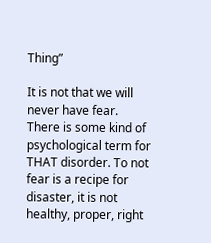Thing”

It is not that we will never have fear. There is some kind of psychological term for THAT disorder. To not fear is a recipe for disaster, it is not healthy, proper, right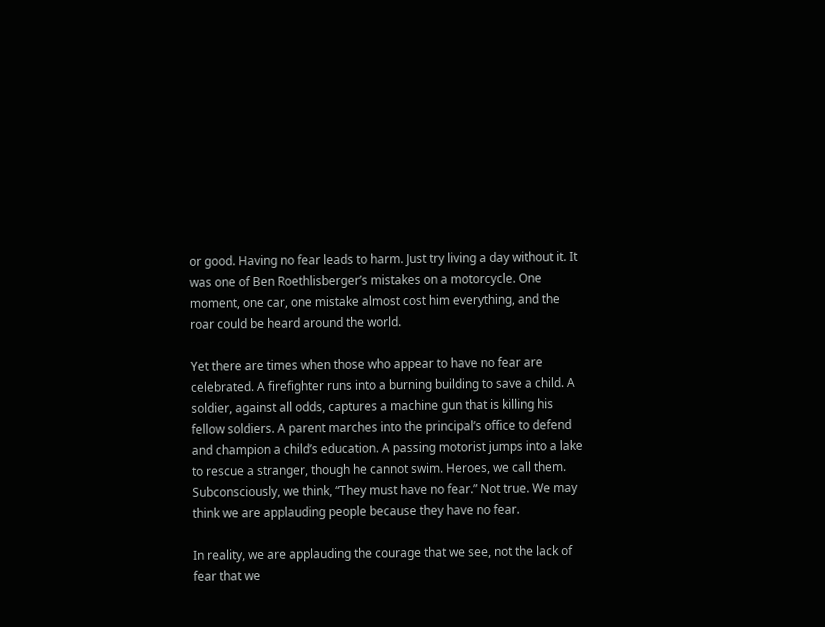or good. Having no fear leads to harm. Just try living a day without it. It was one of Ben Roethlisberger’s mistakes on a motorcycle. One moment, one car, one mistake almost cost him everything, and the roar could be heard around the world.

Yet there are times when those who appear to have no fear are celebrated. A firefighter runs into a burning building to save a child. A soldier, against all odds, captures a machine gun that is killing his fellow soldiers. A parent marches into the principal’s office to defend and champion a child’s education. A passing motorist jumps into a lake to rescue a stranger, though he cannot swim. Heroes, we call them. Subconsciously, we think, “They must have no fear.” Not true. We may think we are applauding people because they have no fear.

In reality, we are applauding the courage that we see, not the lack of fear that we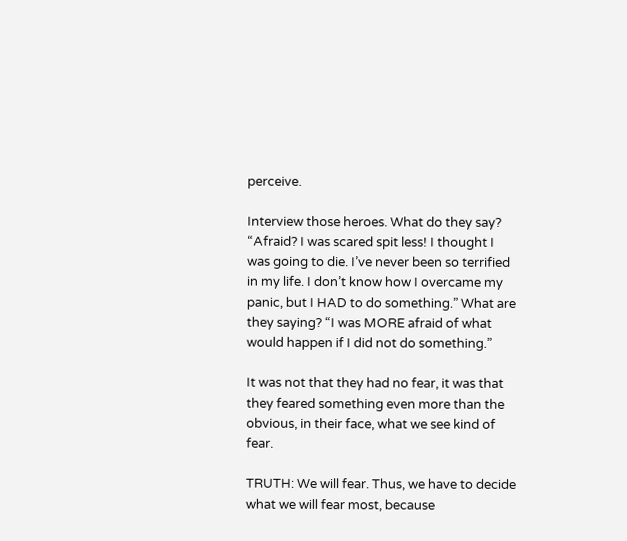perceive.

Interview those heroes. What do they say? “Afraid? I was scared spit less! I thought I was going to die. I’ve never been so terrified in my life. I don’t know how I overcame my panic, but I HAD to do something.” What are they saying? “I was MORE afraid of what would happen if I did not do something.”

It was not that they had no fear, it was that they feared something even more than the obvious, in their face, what we see kind of fear.

TRUTH: We will fear. Thus, we have to decide what we will fear most, because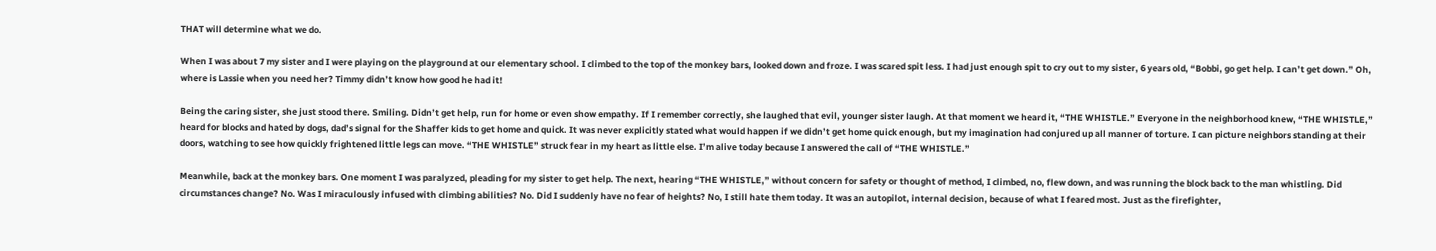THAT will determine what we do.

When I was about 7 my sister and I were playing on the playground at our elementary school. I climbed to the top of the monkey bars, looked down and froze. I was scared spit less. I had just enough spit to cry out to my sister, 6 years old, “Bobbi, go get help. I can’t get down.” Oh, where is Lassie when you need her? Timmy didn’t know how good he had it!

Being the caring sister, she just stood there. Smiling. Didn’t get help, run for home or even show empathy. If I remember correctly, she laughed that evil, younger sister laugh. At that moment we heard it, “THE WHISTLE.” Everyone in the neighborhood knew, “THE WHISTLE,” heard for blocks and hated by dogs, dad’s signal for the Shaffer kids to get home and quick. It was never explicitly stated what would happen if we didn’t get home quick enough, but my imagination had conjured up all manner of torture. I can picture neighbors standing at their doors, watching to see how quickly frightened little legs can move. “THE WHISTLE” struck fear in my heart as little else. I’m alive today because I answered the call of “THE WHISTLE.”

Meanwhile, back at the monkey bars. One moment I was paralyzed, pleading for my sister to get help. The next, hearing “THE WHISTLE,” without concern for safety or thought of method, I climbed, no, flew down, and was running the block back to the man whistling. Did circumstances change? No. Was I miraculously infused with climbing abilities? No. Did I suddenly have no fear of heights? No, I still hate them today. It was an autopilot, internal decision, because of what I feared most. Just as the firefighter,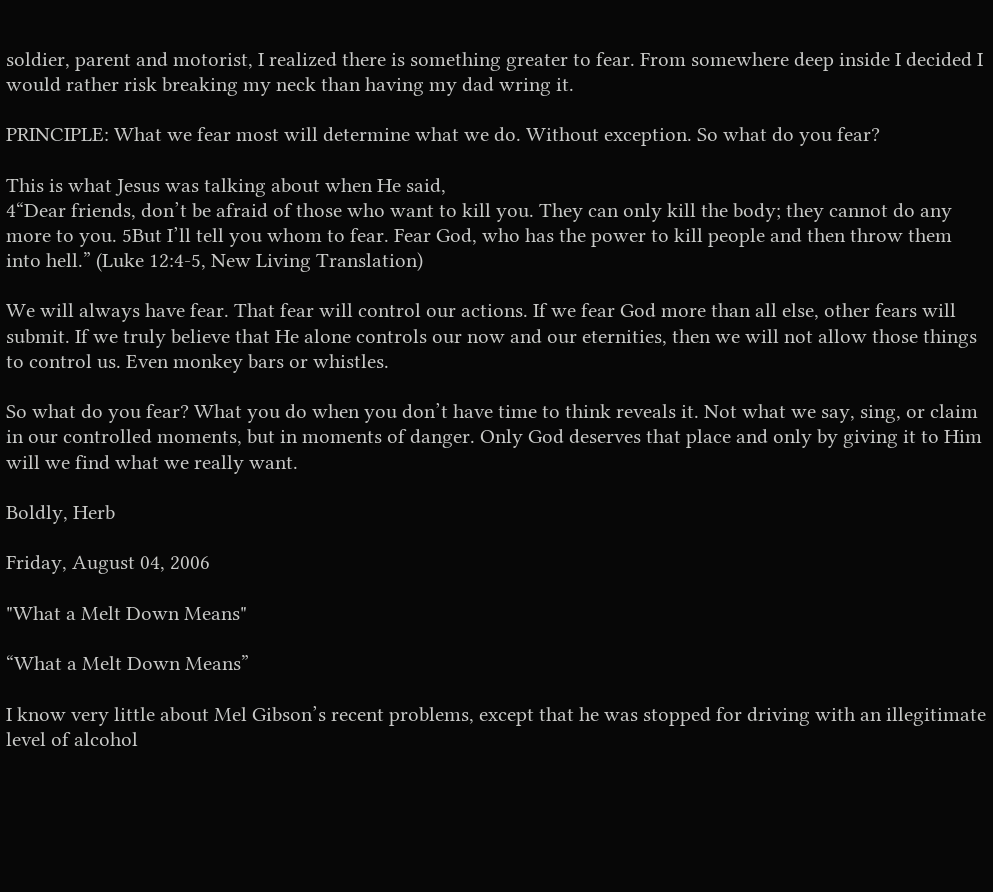soldier, parent and motorist, I realized there is something greater to fear. From somewhere deep inside I decided I would rather risk breaking my neck than having my dad wring it.

PRINCIPLE: What we fear most will determine what we do. Without exception. So what do you fear?

This is what Jesus was talking about when He said,
4“Dear friends, don’t be afraid of those who want to kill you. They can only kill the body; they cannot do any more to you. 5But I’ll tell you whom to fear. Fear God, who has the power to kill people and then throw them into hell.” (Luke 12:4-5, New Living Translation)

We will always have fear. That fear will control our actions. If we fear God more than all else, other fears will submit. If we truly believe that He alone controls our now and our eternities, then we will not allow those things to control us. Even monkey bars or whistles.

So what do you fear? What you do when you don’t have time to think reveals it. Not what we say, sing, or claim in our controlled moments, but in moments of danger. Only God deserves that place and only by giving it to Him will we find what we really want.

Boldly, Herb

Friday, August 04, 2006

"What a Melt Down Means"

“What a Melt Down Means”

I know very little about Mel Gibson’s recent problems, except that he was stopped for driving with an illegitimate level of alcohol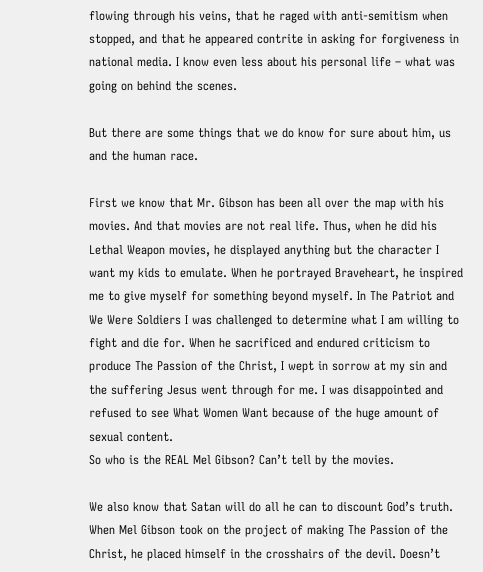flowing through his veins, that he raged with anti-semitism when stopped, and that he appeared contrite in asking for forgiveness in national media. I know even less about his personal life – what was going on behind the scenes.

But there are some things that we do know for sure about him, us and the human race.

First we know that Mr. Gibson has been all over the map with his movies. And that movies are not real life. Thus, when he did his Lethal Weapon movies, he displayed anything but the character I want my kids to emulate. When he portrayed Braveheart, he inspired me to give myself for something beyond myself. In The Patriot and We Were Soldiers I was challenged to determine what I am willing to fight and die for. When he sacrificed and endured criticism to produce The Passion of the Christ, I wept in sorrow at my sin and the suffering Jesus went through for me. I was disappointed and refused to see What Women Want because of the huge amount of sexual content.
So who is the REAL Mel Gibson? Can’t tell by the movies.

We also know that Satan will do all he can to discount God’s truth. When Mel Gibson took on the project of making The Passion of the Christ, he placed himself in the crosshairs of the devil. Doesn’t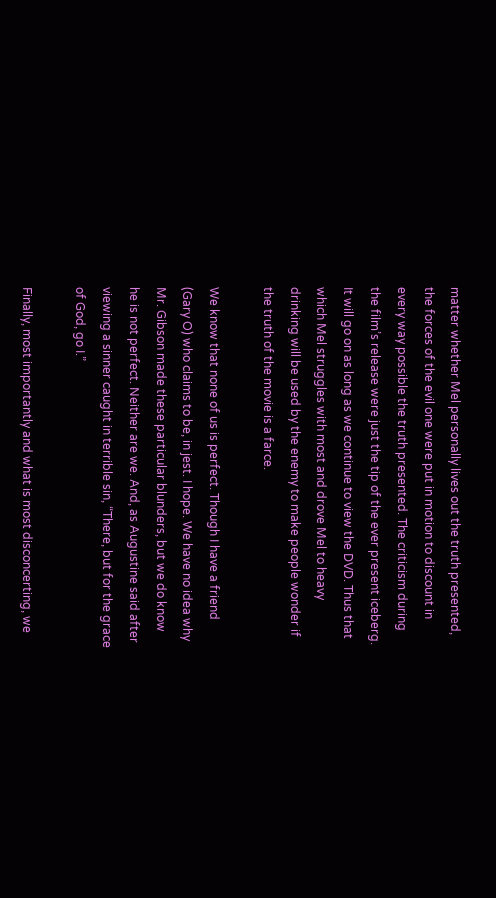matter whether Mel personally lives out the truth presented, the forces of the evil one were put in motion to discount in every way possible the truth presented. The criticism during the film’s release were just the tip of the ever present iceberg. It will go on as long as we continue to view the DVD. Thus that which Mel struggles with most and drove Mel to heavy drinking will be used by the enemy to make people wonder if the truth of the movie is a farce.

We know that none of us is perfect. Though I have a friend (Gary O) who claims to be, in jest. I hope. We have no idea why Mr. Gibson made these particular blunders, but we do know he is not perfect. Neither are we. And, as Augustine said after viewing a sinner caught in terrible sin, “There, but for the grace of God, go I.”

Finally, most importantly and what is most disconcerting, we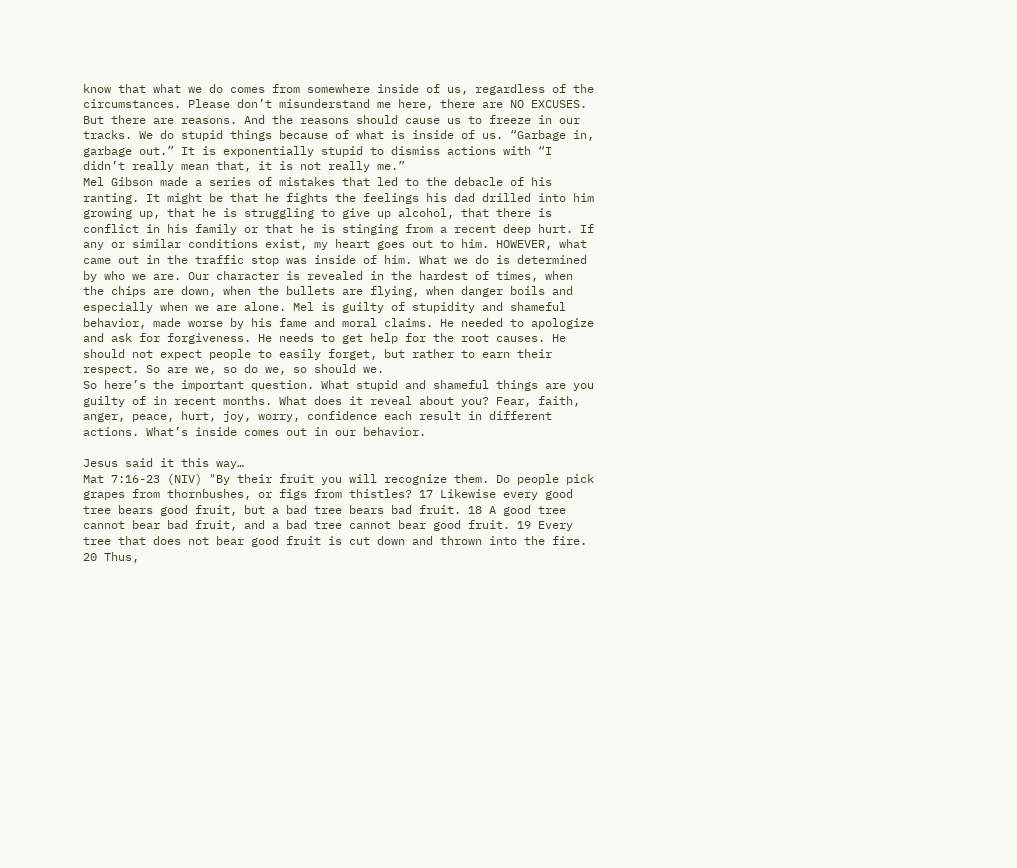know that what we do comes from somewhere inside of us, regardless of the circumstances. Please don’t misunderstand me here, there are NO EXCUSES. But there are reasons. And the reasons should cause us to freeze in our tracks. We do stupid things because of what is inside of us. “Garbage in, garbage out.” It is exponentially stupid to dismiss actions with “I didn’t really mean that, it is not really me.”
Mel Gibson made a series of mistakes that led to the debacle of his ranting. It might be that he fights the feelings his dad drilled into him growing up, that he is struggling to give up alcohol, that there is conflict in his family or that he is stinging from a recent deep hurt. If any or similar conditions exist, my heart goes out to him. HOWEVER, what came out in the traffic stop was inside of him. What we do is determined by who we are. Our character is revealed in the hardest of times, when the chips are down, when the bullets are flying, when danger boils and especially when we are alone. Mel is guilty of stupidity and shameful behavior, made worse by his fame and moral claims. He needed to apologize and ask for forgiveness. He needs to get help for the root causes. He should not expect people to easily forget, but rather to earn their respect. So are we, so do we, so should we.
So here’s the important question. What stupid and shameful things are you guilty of in recent months. What does it reveal about you? Fear, faith, anger, peace, hurt, joy, worry, confidence each result in different actions. What’s inside comes out in our behavior.

Jesus said it this way…
Mat 7:16-23 (NIV) "By their fruit you will recognize them. Do people pick grapes from thornbushes, or figs from thistles? 17 Likewise every good tree bears good fruit, but a bad tree bears bad fruit. 18 A good tree cannot bear bad fruit, and a bad tree cannot bear good fruit. 19 Every tree that does not bear good fruit is cut down and thrown into the fire. 20 Thus,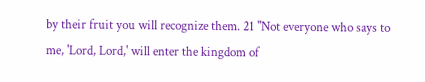by their fruit you will recognize them. 21 "Not everyone who says to me, 'Lord, Lord,' will enter the kingdom of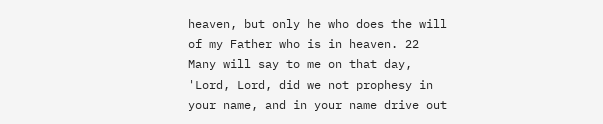heaven, but only he who does the will of my Father who is in heaven. 22 Many will say to me on that day, 'Lord, Lord, did we not prophesy in your name, and in your name drive out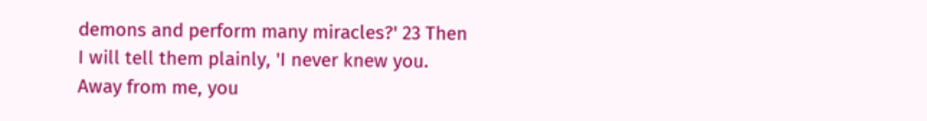demons and perform many miracles?' 23 Then I will tell them plainly, 'I never knew you. Away from me, you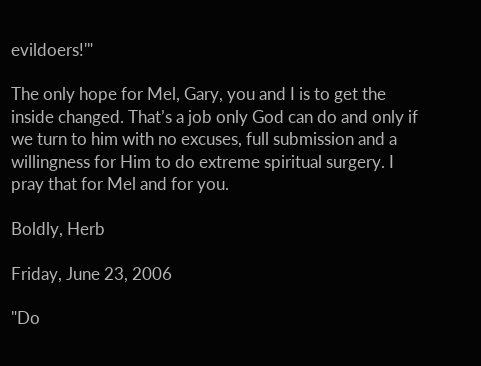evildoers!'"

The only hope for Mel, Gary, you and I is to get the inside changed. That’s a job only God can do and only if we turn to him with no excuses, full submission and a willingness for Him to do extreme spiritual surgery. I pray that for Mel and for you.

Boldly, Herb

Friday, June 23, 2006

"Do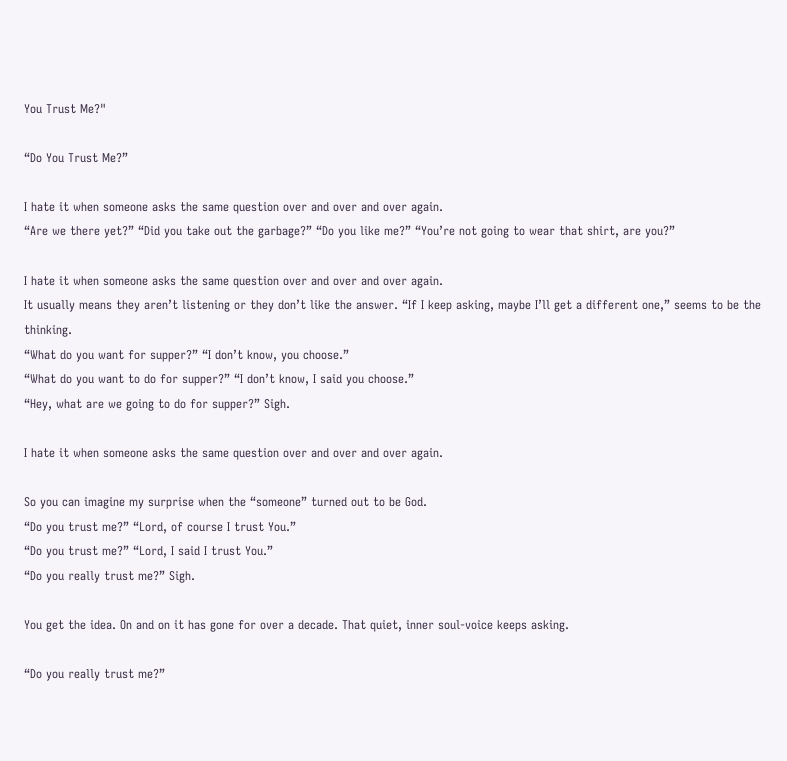You Trust Me?"

“Do You Trust Me?”

I hate it when someone asks the same question over and over and over again.
“Are we there yet?” “Did you take out the garbage?” “Do you like me?” “You’re not going to wear that shirt, are you?”

I hate it when someone asks the same question over and over and over again.
It usually means they aren’t listening or they don’t like the answer. “If I keep asking, maybe I’ll get a different one,” seems to be the thinking.
“What do you want for supper?” “I don’t know, you choose.”
“What do you want to do for supper?” “I don’t know, I said you choose.”
“Hey, what are we going to do for supper?” Sigh.

I hate it when someone asks the same question over and over and over again.

So you can imagine my surprise when the “someone” turned out to be God.
“Do you trust me?” “Lord, of course I trust You.”
“Do you trust me?” “Lord, I said I trust You.”
“Do you really trust me?” Sigh.

You get the idea. On and on it has gone for over a decade. That quiet, inner soul-voice keeps asking.

“Do you really trust me?”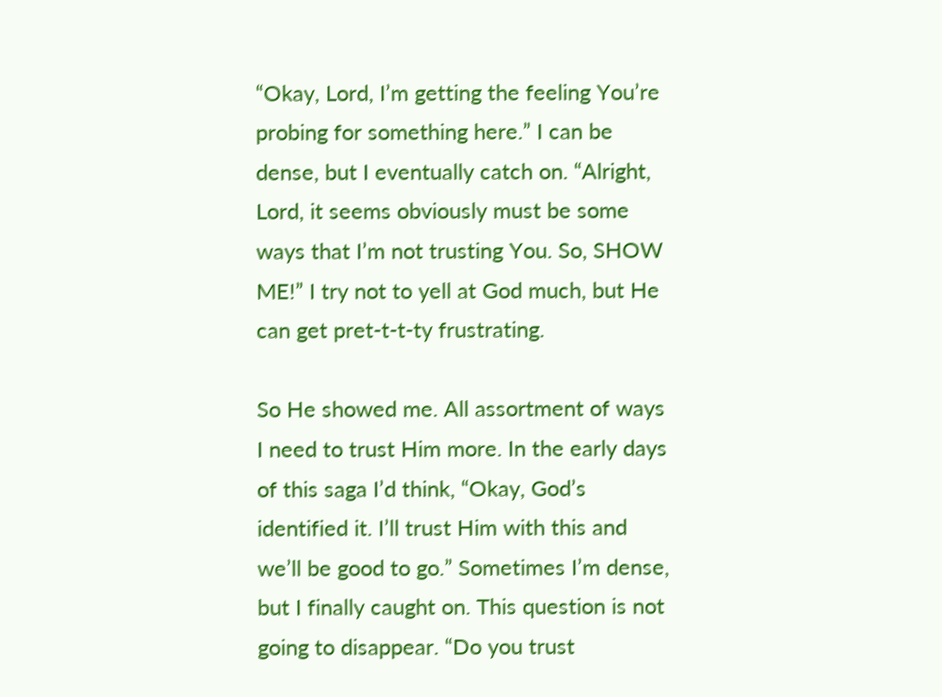“Okay, Lord, I’m getting the feeling You’re probing for something here.” I can be dense, but I eventually catch on. “Alright, Lord, it seems obviously must be some ways that I’m not trusting You. So, SHOW ME!” I try not to yell at God much, but He can get pret-t-t-ty frustrating.

So He showed me. All assortment of ways I need to trust Him more. In the early days of this saga I’d think, “Okay, God’s identified it. I’ll trust Him with this and we’ll be good to go.” Sometimes I’m dense, but I finally caught on. This question is not going to disappear. “Do you trust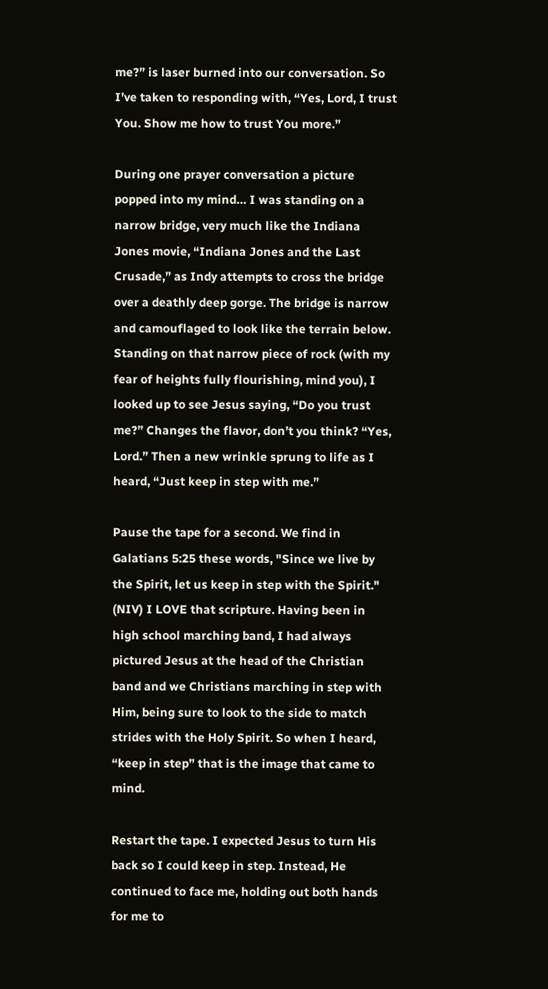me?” is laser burned into our conversation. So I’ve taken to responding with, “Yes, Lord, I trust You. Show me how to trust You more.”

During one prayer conversation a picture popped into my mind… I was standing on a narrow bridge, very much like the Indiana Jones movie, “Indiana Jones and the Last Crusade,” as Indy attempts to cross the bridge over a deathly deep gorge. The bridge is narrow and camouflaged to look like the terrain below. Standing on that narrow piece of rock (with my fear of heights fully flourishing, mind you), I looked up to see Jesus saying, “Do you trust me?” Changes the flavor, don’t you think? “Yes, Lord.” Then a new wrinkle sprung to life as I heard, “Just keep in step with me.”

Pause the tape for a second. We find in Galatians 5:25 these words, "Since we live by the Spirit, let us keep in step with the Spirit." (NIV) I LOVE that scripture. Having been in high school marching band, I had always pictured Jesus at the head of the Christian band and we Christians marching in step with Him, being sure to look to the side to match strides with the Holy Spirit. So when I heard, “keep in step” that is the image that came to mind.

Restart the tape. I expected Jesus to turn His back so I could keep in step. Instead, He continued to face me, holding out both hands for me to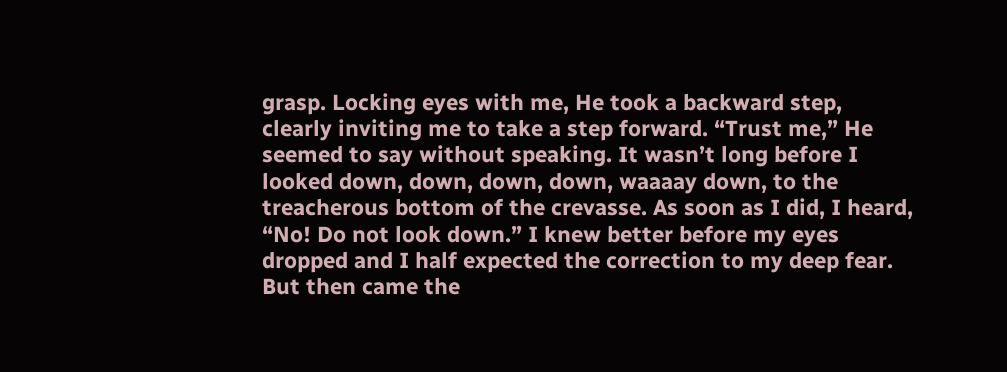grasp. Locking eyes with me, He took a backward step, clearly inviting me to take a step forward. “Trust me,” He seemed to say without speaking. It wasn’t long before I looked down, down, down, down, waaaay down, to the treacherous bottom of the crevasse. As soon as I did, I heard, “No! Do not look down.” I knew better before my eyes dropped and I half expected the correction to my deep fear. But then came the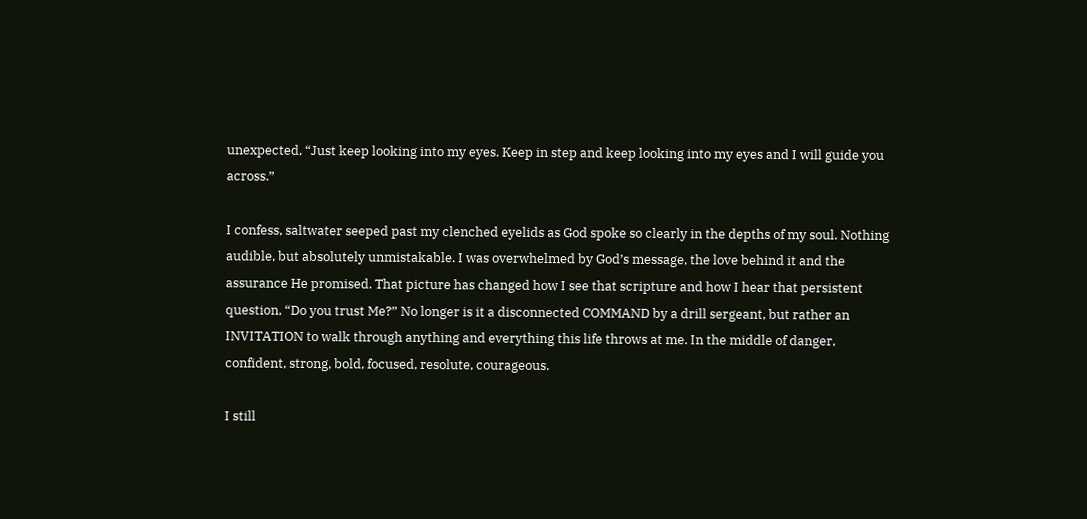unexpected, “Just keep looking into my eyes. Keep in step and keep looking into my eyes and I will guide you across.”

I confess, saltwater seeped past my clenched eyelids as God spoke so clearly in the depths of my soul. Nothing audible, but absolutely unmistakable. I was overwhelmed by God’s message, the love behind it and the assurance He promised. That picture has changed how I see that scripture and how I hear that persistent question, “Do you trust Me?” No longer is it a disconnected COMMAND by a drill sergeant, but rather an INVITATION to walk through anything and everything this life throws at me. In the middle of danger, confident, strong, bold, focused, resolute, courageous.

I still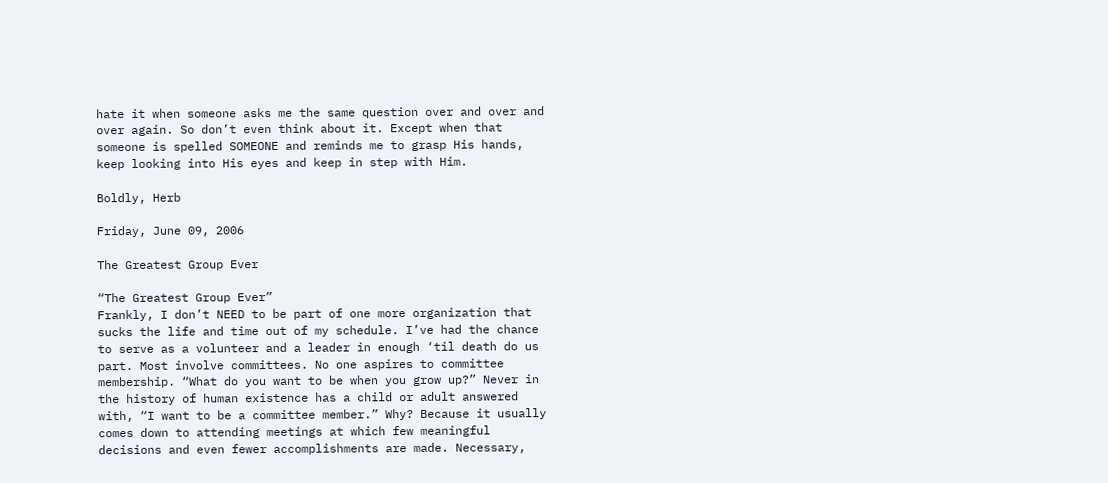hate it when someone asks me the same question over and over and over again. So don’t even think about it. Except when that someone is spelled SOMEONE and reminds me to grasp His hands, keep looking into His eyes and keep in step with Him.

Boldly, Herb

Friday, June 09, 2006

The Greatest Group Ever

“The Greatest Group Ever”
Frankly, I don’t NEED to be part of one more organization that sucks the life and time out of my schedule. I’ve had the chance to serve as a volunteer and a leader in enough ‘til death do us part. Most involve committees. No one aspires to committee membership. “What do you want to be when you grow up?” Never in the history of human existence has a child or adult answered with, “I want to be a committee member.” Why? Because it usually comes down to attending meetings at which few meaningful decisions and even fewer accomplishments are made. Necessary,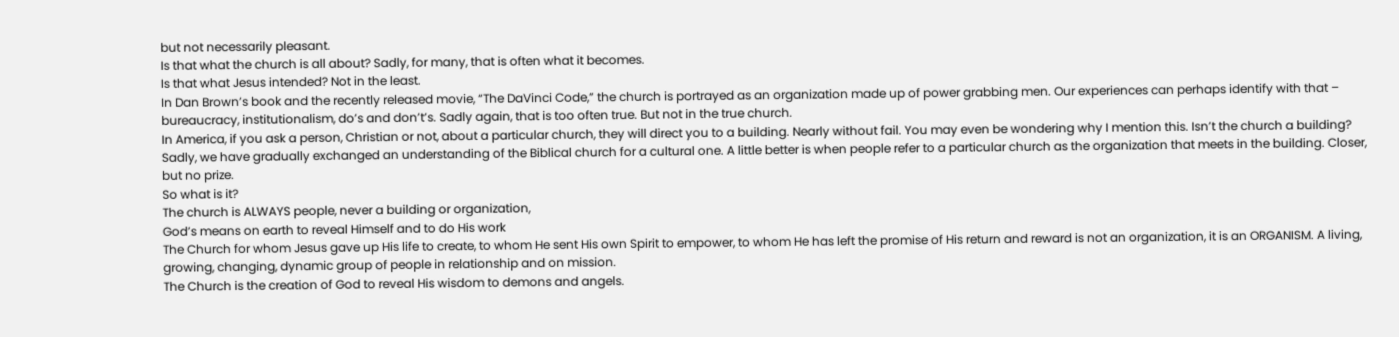but not necessarily pleasant.
Is that what the church is all about? Sadly, for many, that is often what it becomes.
Is that what Jesus intended? Not in the least.
In Dan Brown’s book and the recently released movie, “The DaVinci Code,” the church is portrayed as an organization made up of power grabbing men. Our experiences can perhaps identify with that – bureaucracy, institutionalism, do’s and don’t’s. Sadly again, that is too often true. But not in the true church.
In America, if you ask a person, Christian or not, about a particular church, they will direct you to a building. Nearly without fail. You may even be wondering why I mention this. Isn’t the church a building? Sadly, we have gradually exchanged an understanding of the Biblical church for a cultural one. A little better is when people refer to a particular church as the organization that meets in the building. Closer, but no prize.
So what is it?
The church is ALWAYS people, never a building or organization,
God’s means on earth to reveal Himself and to do His work
The Church for whom Jesus gave up His life to create, to whom He sent His own Spirit to empower, to whom He has left the promise of His return and reward is not an organization, it is an ORGANISM. A living, growing, changing, dynamic group of people in relationship and on mission.
The Church is the creation of God to reveal His wisdom to demons and angels.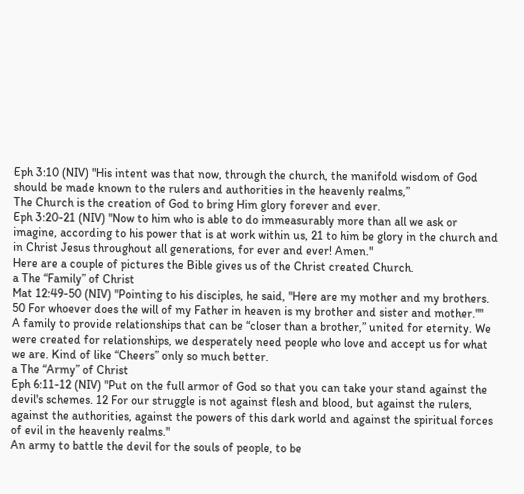Eph 3:10 (NIV) "His intent was that now, through the church, the manifold wisdom of God should be made known to the rulers and authorities in the heavenly realms,”
The Church is the creation of God to bring Him glory forever and ever.
Eph 3:20-21 (NIV) "Now to him who is able to do immeasurably more than all we ask or imagine, according to his power that is at work within us, 21 to him be glory in the church and in Christ Jesus throughout all generations, for ever and ever! Amen."
Here are a couple of pictures the Bible gives us of the Christ created Church.
a The “Family” of Christ
Mat 12:49-50 (NIV) "Pointing to his disciples, he said, "Here are my mother and my brothers. 50 For whoever does the will of my Father in heaven is my brother and sister and mother.""
A family to provide relationships that can be “closer than a brother,” united for eternity. We were created for relationships, we desperately need people who love and accept us for what we are. Kind of like “Cheers” only so much better.
a The “Army” of Christ
Eph 6:11-12 (NIV) "Put on the full armor of God so that you can take your stand against the devil's schemes. 12 For our struggle is not against flesh and blood, but against the rulers, against the authorities, against the powers of this dark world and against the spiritual forces of evil in the heavenly realms."
An army to battle the devil for the souls of people, to be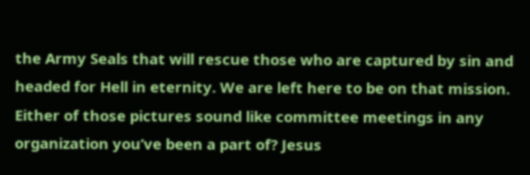the Army Seals that will rescue those who are captured by sin and headed for Hell in eternity. We are left here to be on that mission.
Either of those pictures sound like committee meetings in any organization you’ve been a part of? Jesus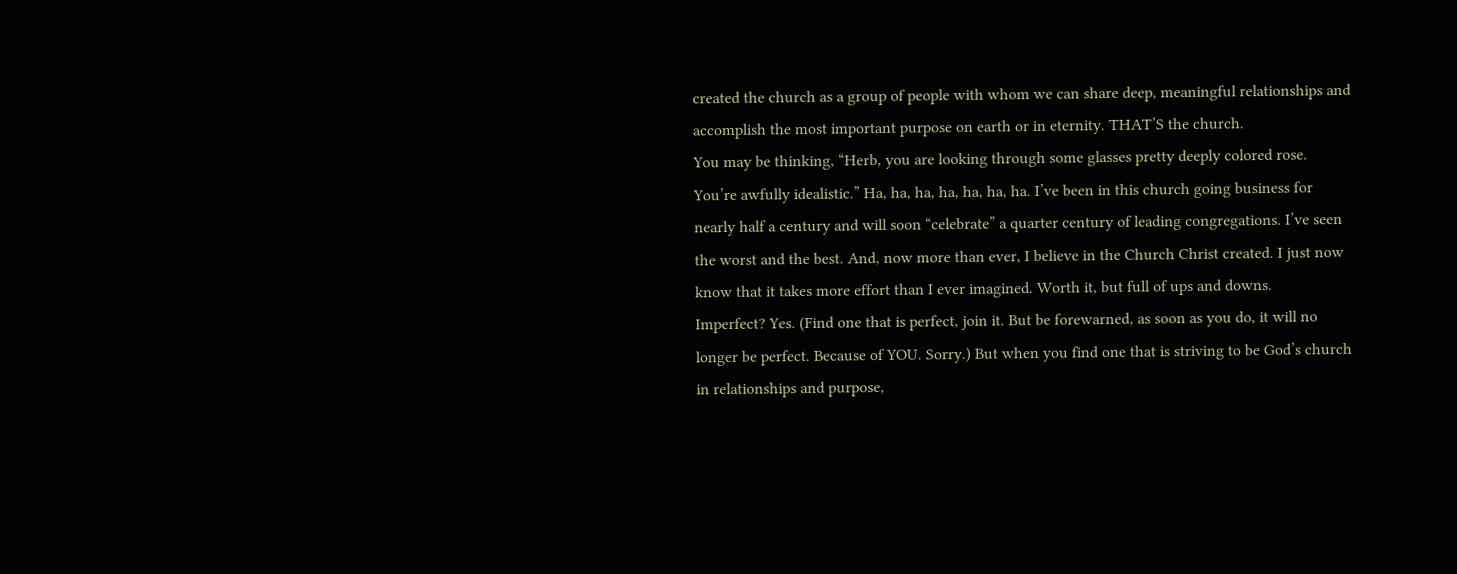created the church as a group of people with whom we can share deep, meaningful relationships and accomplish the most important purpose on earth or in eternity. THAT’S the church.
You may be thinking, “Herb, you are looking through some glasses pretty deeply colored rose. You’re awfully idealistic.” Ha, ha, ha, ha, ha, ha, ha. I’ve been in this church going business for nearly half a century and will soon “celebrate” a quarter century of leading congregations. I’ve seen the worst and the best. And, now more than ever, I believe in the Church Christ created. I just now know that it takes more effort than I ever imagined. Worth it, but full of ups and downs.
Imperfect? Yes. (Find one that is perfect, join it. But be forewarned, as soon as you do, it will no longer be perfect. Because of YOU. Sorry.) But when you find one that is striving to be God’s church in relationships and purpose,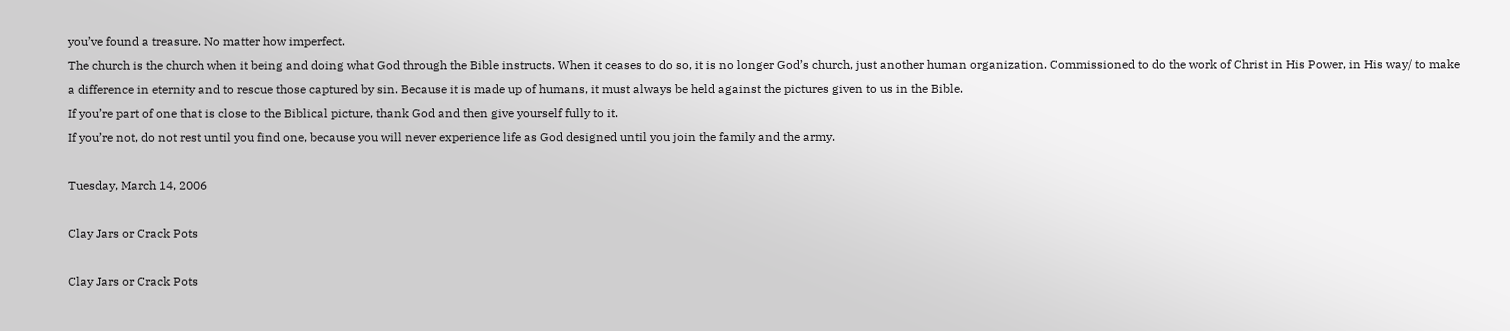you’ve found a treasure. No matter how imperfect.
The church is the church when it being and doing what God through the Bible instructs. When it ceases to do so, it is no longer God’s church, just another human organization. Commissioned to do the work of Christ in His Power, in His way/ to make a difference in eternity and to rescue those captured by sin. Because it is made up of humans, it must always be held against the pictures given to us in the Bible.
If you’re part of one that is close to the Biblical picture, thank God and then give yourself fully to it.
If you’re not, do not rest until you find one, because you will never experience life as God designed until you join the family and the army.

Tuesday, March 14, 2006

Clay Jars or Crack Pots

Clay Jars or Crack Pots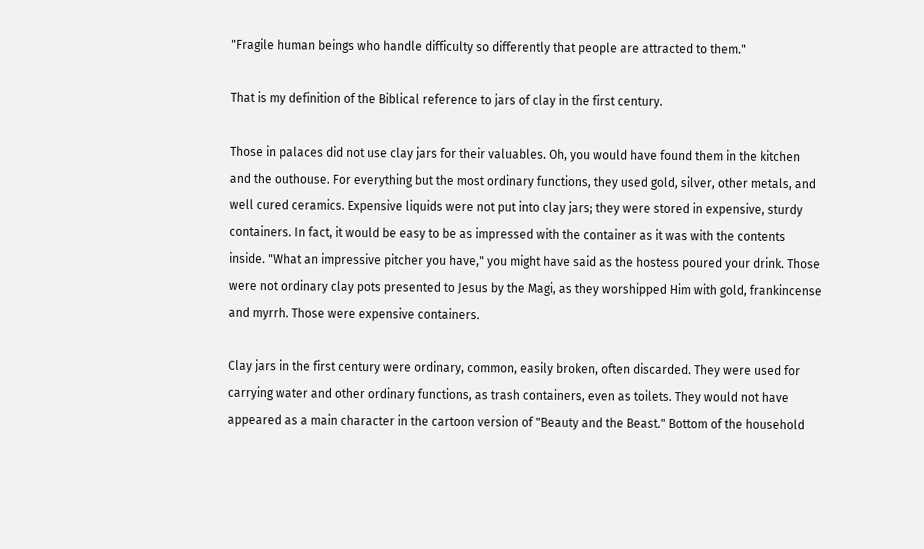"Fragile human beings who handle difficulty so differently that people are attracted to them."

That is my definition of the Biblical reference to jars of clay in the first century.

Those in palaces did not use clay jars for their valuables. Oh, you would have found them in the kitchen and the outhouse. For everything but the most ordinary functions, they used gold, silver, other metals, and well cured ceramics. Expensive liquids were not put into clay jars; they were stored in expensive, sturdy containers. In fact, it would be easy to be as impressed with the container as it was with the contents inside. "What an impressive pitcher you have," you might have said as the hostess poured your drink. Those were not ordinary clay pots presented to Jesus by the Magi, as they worshipped Him with gold, frankincense and myrrh. Those were expensive containers.

Clay jars in the first century were ordinary, common, easily broken, often discarded. They were used for carrying water and other ordinary functions, as trash containers, even as toilets. They would not have appeared as a main character in the cartoon version of "Beauty and the Beast." Bottom of the household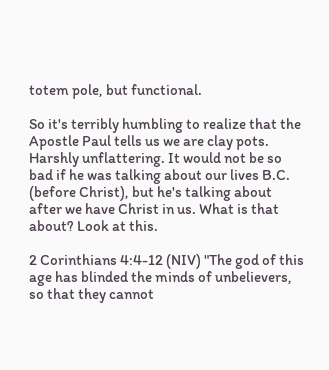totem pole, but functional.

So it's terribly humbling to realize that the Apostle Paul tells us we are clay pots. Harshly unflattering. It would not be so bad if he was talking about our lives B.C. (before Christ), but he's talking about after we have Christ in us. What is that about? Look at this.

2 Corinthians 4:4-12 (NIV) "The god of this age has blinded the minds of unbelievers, so that they cannot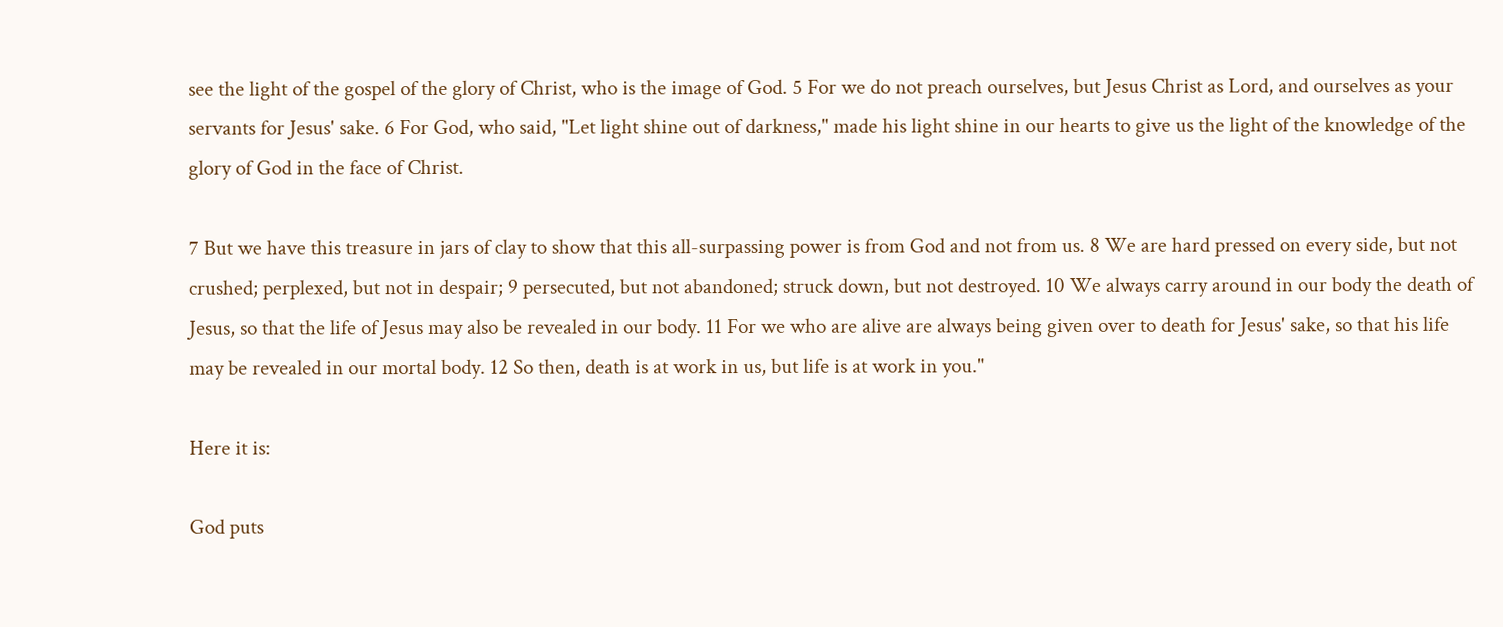see the light of the gospel of the glory of Christ, who is the image of God. 5 For we do not preach ourselves, but Jesus Christ as Lord, and ourselves as your servants for Jesus' sake. 6 For God, who said, "Let light shine out of darkness," made his light shine in our hearts to give us the light of the knowledge of the glory of God in the face of Christ.

7 But we have this treasure in jars of clay to show that this all-surpassing power is from God and not from us. 8 We are hard pressed on every side, but not crushed; perplexed, but not in despair; 9 persecuted, but not abandoned; struck down, but not destroyed. 10 We always carry around in our body the death of Jesus, so that the life of Jesus may also be revealed in our body. 11 For we who are alive are always being given over to death for Jesus' sake, so that his life may be revealed in our mortal body. 12 So then, death is at work in us, but life is at work in you."

Here it is:

God puts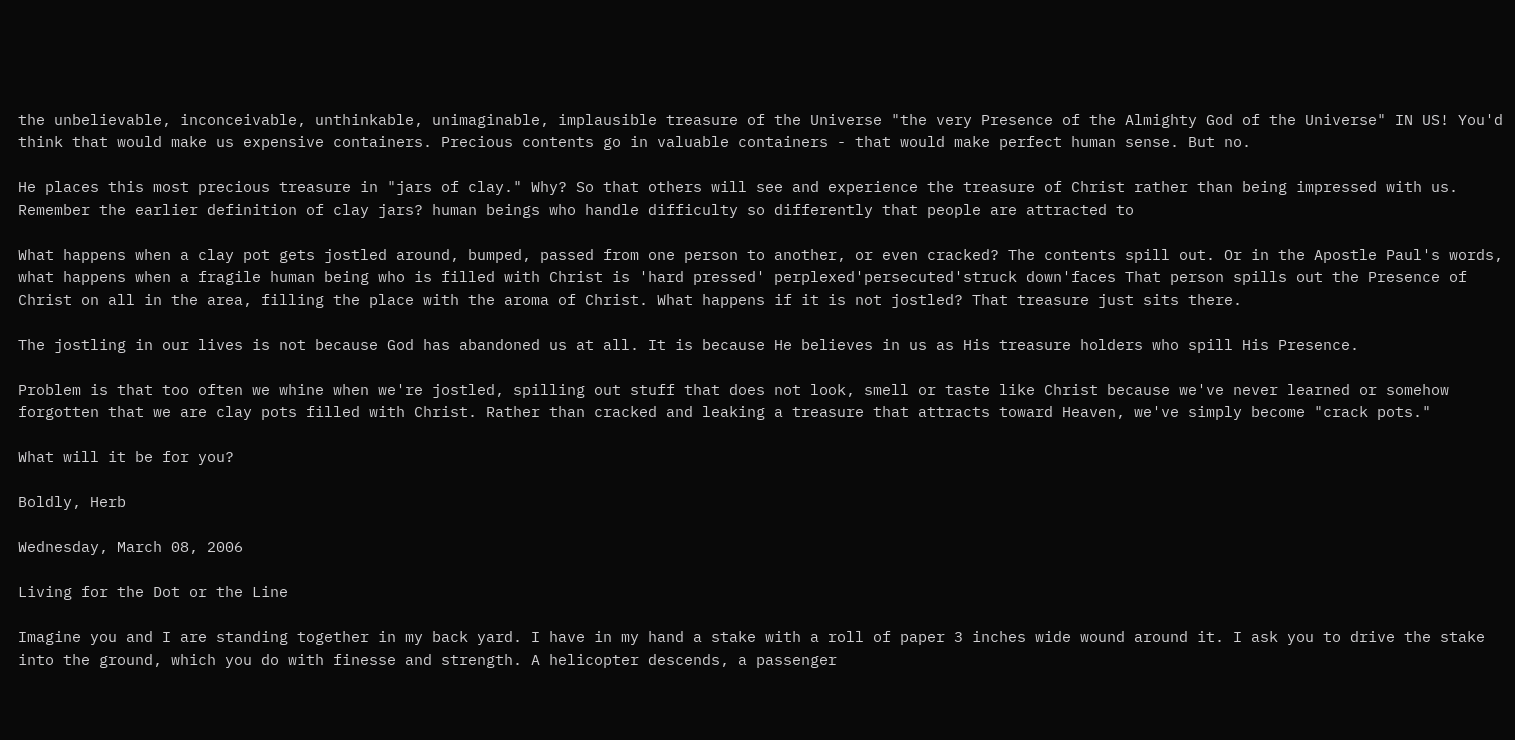the unbelievable, inconceivable, unthinkable, unimaginable, implausible treasure of the Universe "the very Presence of the Almighty God of the Universe" IN US! You'd think that would make us expensive containers. Precious contents go in valuable containers - that would make perfect human sense. But no.

He places this most precious treasure in "jars of clay." Why? So that others will see and experience the treasure of Christ rather than being impressed with us. Remember the earlier definition of clay jars? human beings who handle difficulty so differently that people are attracted to

What happens when a clay pot gets jostled around, bumped, passed from one person to another, or even cracked? The contents spill out. Or in the Apostle Paul's words, what happens when a fragile human being who is filled with Christ is 'hard pressed' perplexed'persecuted'struck down'faces That person spills out the Presence of Christ on all in the area, filling the place with the aroma of Christ. What happens if it is not jostled? That treasure just sits there.

The jostling in our lives is not because God has abandoned us at all. It is because He believes in us as His treasure holders who spill His Presence.

Problem is that too often we whine when we're jostled, spilling out stuff that does not look, smell or taste like Christ because we've never learned or somehow forgotten that we are clay pots filled with Christ. Rather than cracked and leaking a treasure that attracts toward Heaven, we've simply become "crack pots."

What will it be for you?

Boldly, Herb

Wednesday, March 08, 2006

Living for the Dot or the Line

Imagine you and I are standing together in my back yard. I have in my hand a stake with a roll of paper 3 inches wide wound around it. I ask you to drive the stake into the ground, which you do with finesse and strength. A helicopter descends, a passenger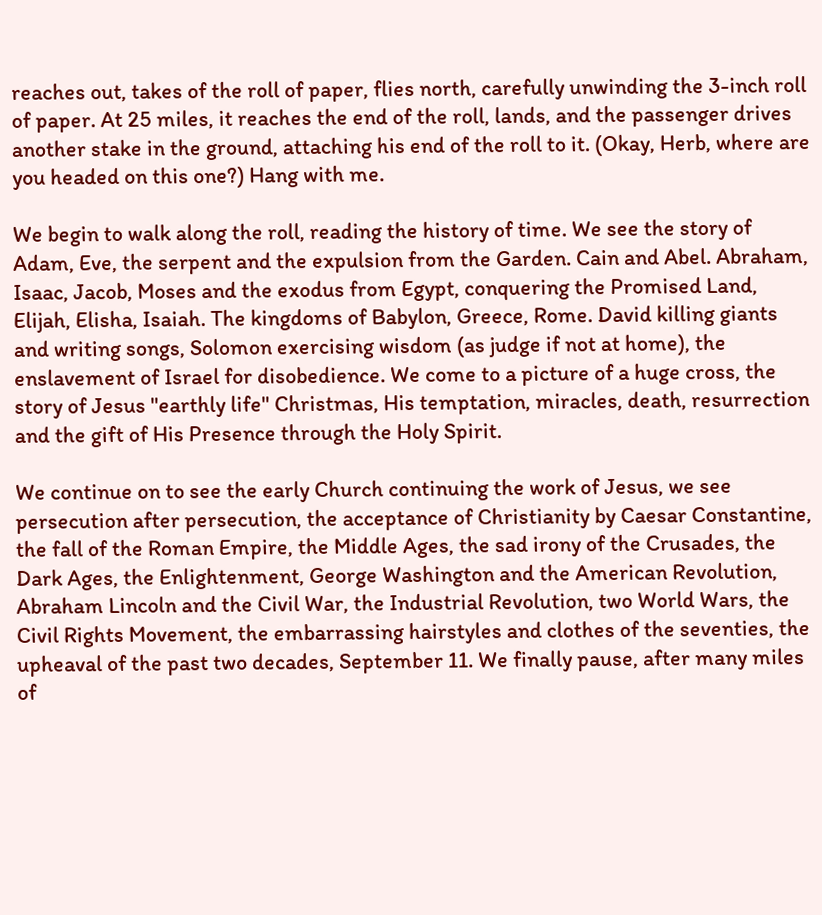reaches out, takes of the roll of paper, flies north, carefully unwinding the 3-inch roll of paper. At 25 miles, it reaches the end of the roll, lands, and the passenger drives another stake in the ground, attaching his end of the roll to it. (Okay, Herb, where are you headed on this one?) Hang with me.

We begin to walk along the roll, reading the history of time. We see the story of Adam, Eve, the serpent and the expulsion from the Garden. Cain and Abel. Abraham, Isaac, Jacob, Moses and the exodus from Egypt, conquering the Promised Land, Elijah, Elisha, Isaiah. The kingdoms of Babylon, Greece, Rome. David killing giants and writing songs, Solomon exercising wisdom (as judge if not at home), the enslavement of Israel for disobedience. We come to a picture of a huge cross, the story of Jesus "earthly life" Christmas, His temptation, miracles, death, resurrection and the gift of His Presence through the Holy Spirit.

We continue on to see the early Church continuing the work of Jesus, we see persecution after persecution, the acceptance of Christianity by Caesar Constantine, the fall of the Roman Empire, the Middle Ages, the sad irony of the Crusades, the Dark Ages, the Enlightenment, George Washington and the American Revolution, Abraham Lincoln and the Civil War, the Industrial Revolution, two World Wars, the Civil Rights Movement, the embarrassing hairstyles and clothes of the seventies, the upheaval of the past two decades, September 11. We finally pause, after many miles of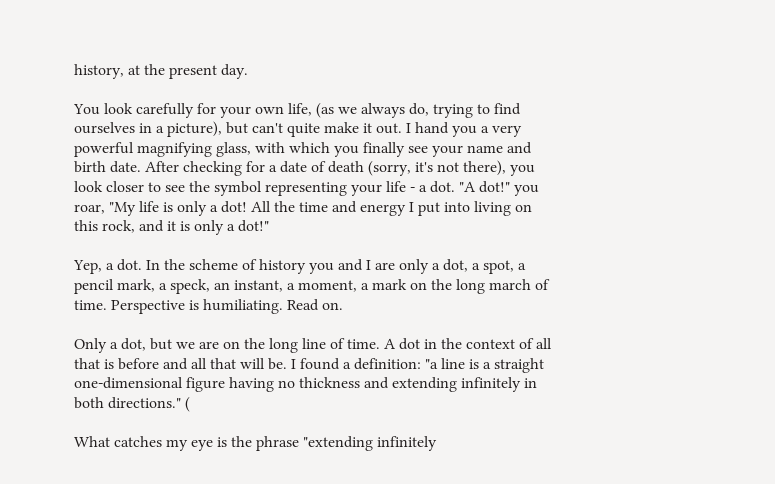history, at the present day.

You look carefully for your own life, (as we always do, trying to find ourselves in a picture), but can't quite make it out. I hand you a very powerful magnifying glass, with which you finally see your name and birth date. After checking for a date of death (sorry, it's not there), you look closer to see the symbol representing your life - a dot. "A dot!" you roar, "My life is only a dot! All the time and energy I put into living on this rock, and it is only a dot!"

Yep, a dot. In the scheme of history you and I are only a dot, a spot, a pencil mark, a speck, an instant, a moment, a mark on the long march of time. Perspective is humiliating. Read on.

Only a dot, but we are on the long line of time. A dot in the context of all that is before and all that will be. I found a definition: "a line is a straight one-dimensional figure having no thickness and extending infinitely in both directions." (

What catches my eye is the phrase "extending infinitely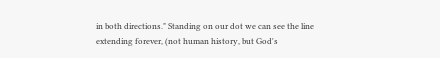in both directions." Standing on our dot we can see the line extending forever, (not human history, but God's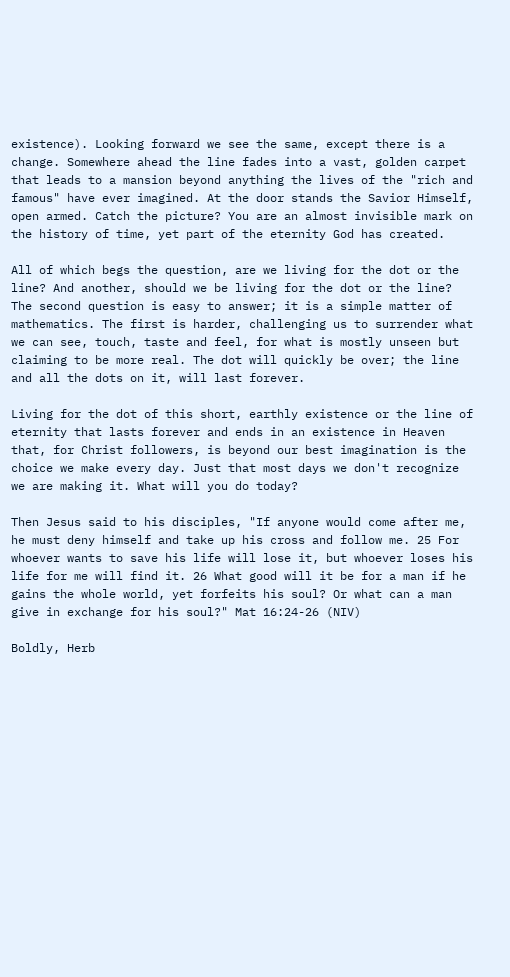existence). Looking forward we see the same, except there is a change. Somewhere ahead the line fades into a vast, golden carpet that leads to a mansion beyond anything the lives of the "rich and famous" have ever imagined. At the door stands the Savior Himself, open armed. Catch the picture? You are an almost invisible mark on the history of time, yet part of the eternity God has created.

All of which begs the question, are we living for the dot or the line? And another, should we be living for the dot or the line? The second question is easy to answer; it is a simple matter of mathematics. The first is harder, challenging us to surrender what we can see, touch, taste and feel, for what is mostly unseen but claiming to be more real. The dot will quickly be over; the line and all the dots on it, will last forever.

Living for the dot of this short, earthly existence or the line of eternity that lasts forever and ends in an existence in Heaven that, for Christ followers, is beyond our best imagination is the choice we make every day. Just that most days we don't recognize we are making it. What will you do today?

Then Jesus said to his disciples, "If anyone would come after me, he must deny himself and take up his cross and follow me. 25 For whoever wants to save his life will lose it, but whoever loses his life for me will find it. 26 What good will it be for a man if he gains the whole world, yet forfeits his soul? Or what can a man give in exchange for his soul?" Mat 16:24-26 (NIV)

Boldly, Herb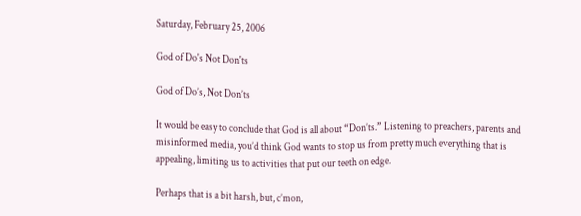Saturday, February 25, 2006

God of Do's Not Don'ts

God of Do’s, Not Don’ts

It would be easy to conclude that God is all about “Don’ts.” Listening to preachers, parents and misinformed media, you’d think God wants to stop us from pretty much everything that is appealing, limiting us to activities that put our teeth on edge.

Perhaps that is a bit harsh, but, c’mon,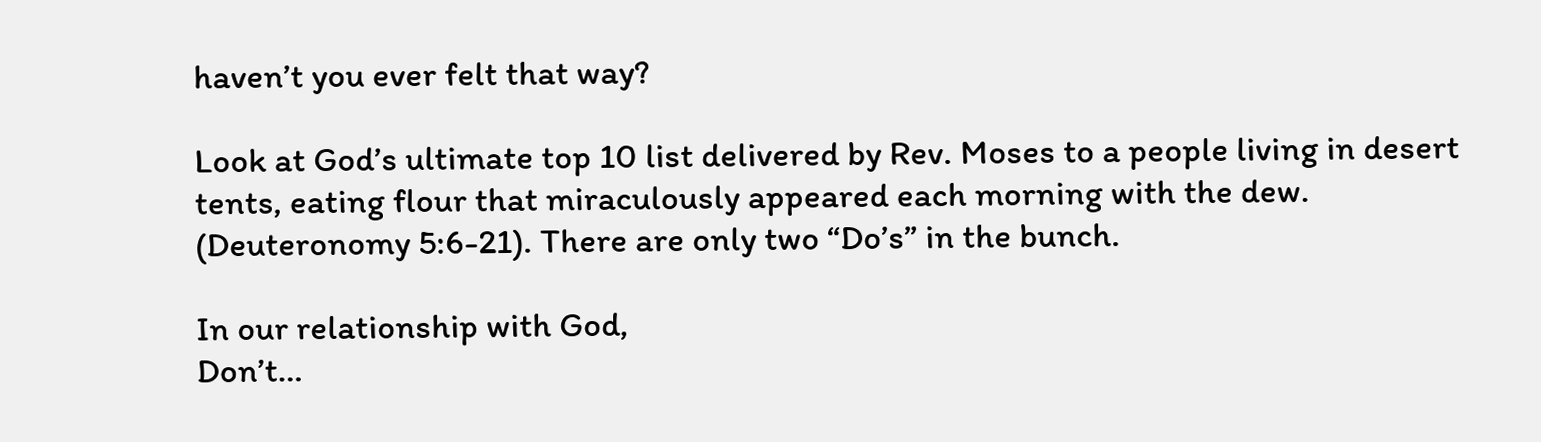haven’t you ever felt that way?

Look at God’s ultimate top 10 list delivered by Rev. Moses to a people living in desert tents, eating flour that miraculously appeared each morning with the dew. (Deuteronomy 5:6-21). There are only two “Do’s” in the bunch.

In our relationship with God,
Don’t…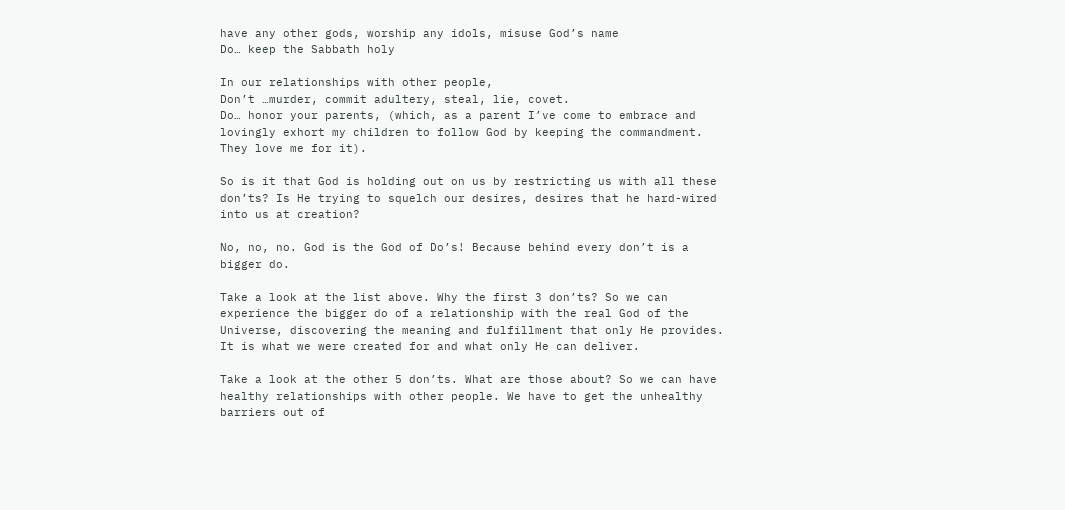have any other gods, worship any idols, misuse God’s name
Do… keep the Sabbath holy

In our relationships with other people,
Don’t …murder, commit adultery, steal, lie, covet.
Do… honor your parents, (which, as a parent I’ve come to embrace and lovingly exhort my children to follow God by keeping the commandment. They love me for it).

So is it that God is holding out on us by restricting us with all these don’ts? Is He trying to squelch our desires, desires that he hard-wired into us at creation?

No, no, no. God is the God of Do’s! Because behind every don’t is a bigger do.

Take a look at the list above. Why the first 3 don’ts? So we can experience the bigger do of a relationship with the real God of the Universe, discovering the meaning and fulfillment that only He provides. It is what we were created for and what only He can deliver.

Take a look at the other 5 don’ts. What are those about? So we can have healthy relationships with other people. We have to get the unhealthy barriers out of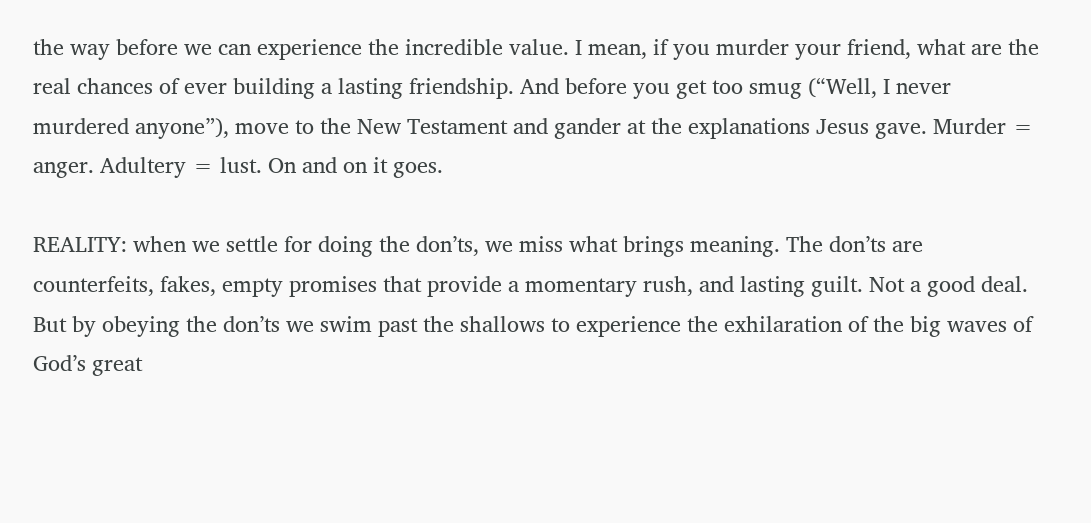the way before we can experience the incredible value. I mean, if you murder your friend, what are the real chances of ever building a lasting friendship. And before you get too smug (“Well, I never murdered anyone”), move to the New Testament and gander at the explanations Jesus gave. Murder = anger. Adultery = lust. On and on it goes.

REALITY: when we settle for doing the don’ts, we miss what brings meaning. The don’ts are counterfeits, fakes, empty promises that provide a momentary rush, and lasting guilt. Not a good deal. But by obeying the don’ts we swim past the shallows to experience the exhilaration of the big waves of God’s great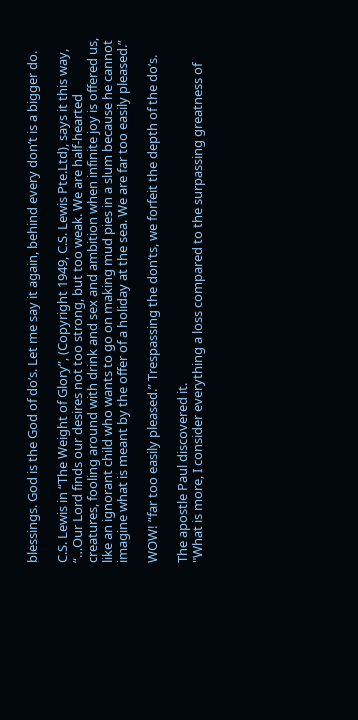blessings. God is the God of do’s. Let me say it again, behind every don’t is a bigger do.

C.S. Lewis in “The Weight of Glory”, (Copyright 1949, C.S. Lewis Pte.Ltd), says it this way,
“…Our Lord finds our desires not too strong, but too weak. We are half-hearted creatures, fooling around with drink and sex and ambition when infinite joy is offered us, like an ignorant child who wants to go on making mud pies in a slum because he cannot imagine what is meant by the offer of a holiday at the sea. We are far too easily pleased.”

WOW! “far too easily pleased.” Trespassing the don’ts, we forfeit the depth of the do’s.

The apostle Paul discovered it.
"What is more, I consider everything a loss compared to the surpassing greatness of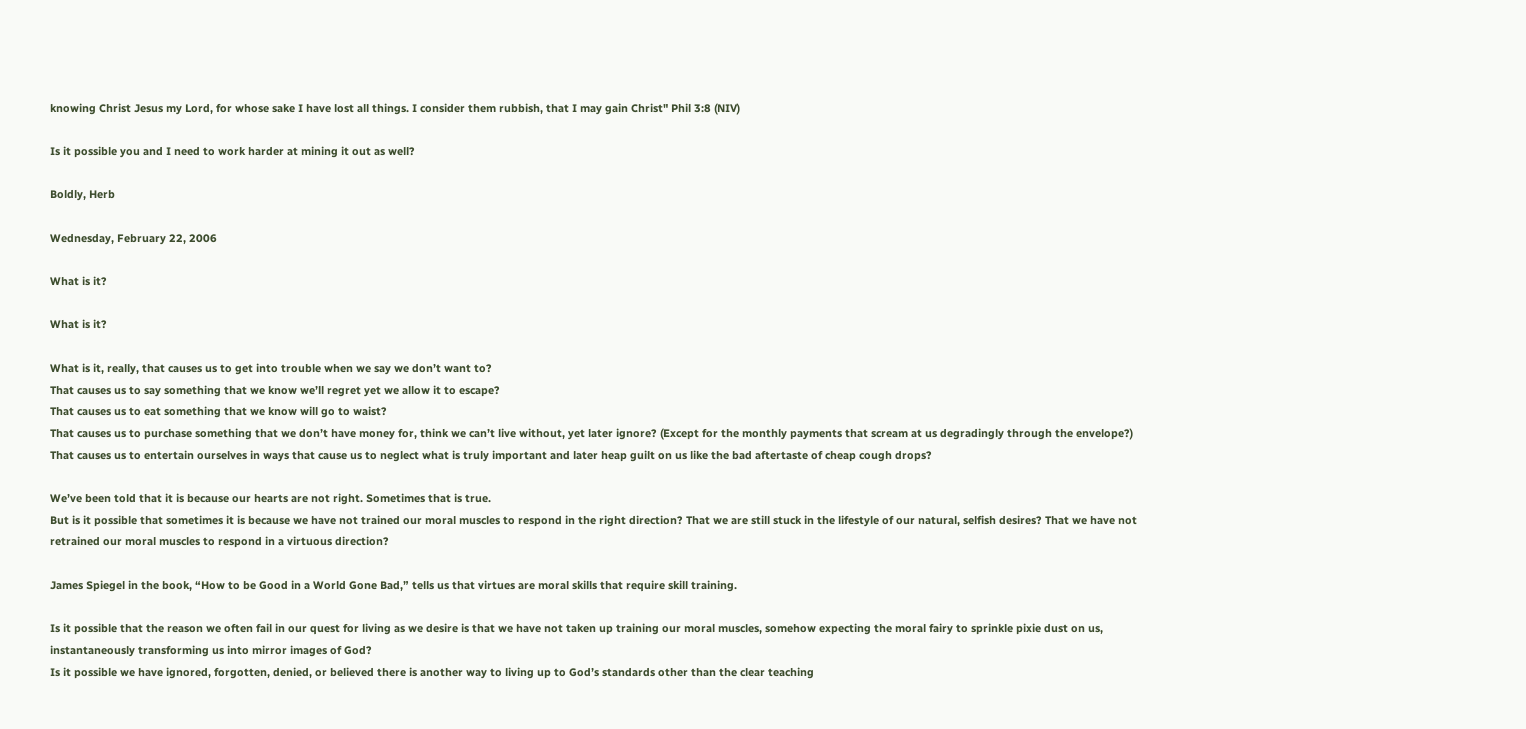knowing Christ Jesus my Lord, for whose sake I have lost all things. I consider them rubbish, that I may gain Christ" Phil 3:8 (NIV)

Is it possible you and I need to work harder at mining it out as well?

Boldly, Herb

Wednesday, February 22, 2006

What is it?

What is it?

What is it, really, that causes us to get into trouble when we say we don’t want to?
That causes us to say something that we know we’ll regret yet we allow it to escape?
That causes us to eat something that we know will go to waist?
That causes us to purchase something that we don’t have money for, think we can’t live without, yet later ignore? (Except for the monthly payments that scream at us degradingly through the envelope?)
That causes us to entertain ourselves in ways that cause us to neglect what is truly important and later heap guilt on us like the bad aftertaste of cheap cough drops?

We’ve been told that it is because our hearts are not right. Sometimes that is true.
But is it possible that sometimes it is because we have not trained our moral muscles to respond in the right direction? That we are still stuck in the lifestyle of our natural, selfish desires? That we have not retrained our moral muscles to respond in a virtuous direction?

James Spiegel in the book, “How to be Good in a World Gone Bad,” tells us that virtues are moral skills that require skill training.

Is it possible that the reason we often fail in our quest for living as we desire is that we have not taken up training our moral muscles, somehow expecting the moral fairy to sprinkle pixie dust on us, instantaneously transforming us into mirror images of God?
Is it possible we have ignored, forgotten, denied, or believed there is another way to living up to God’s standards other than the clear teaching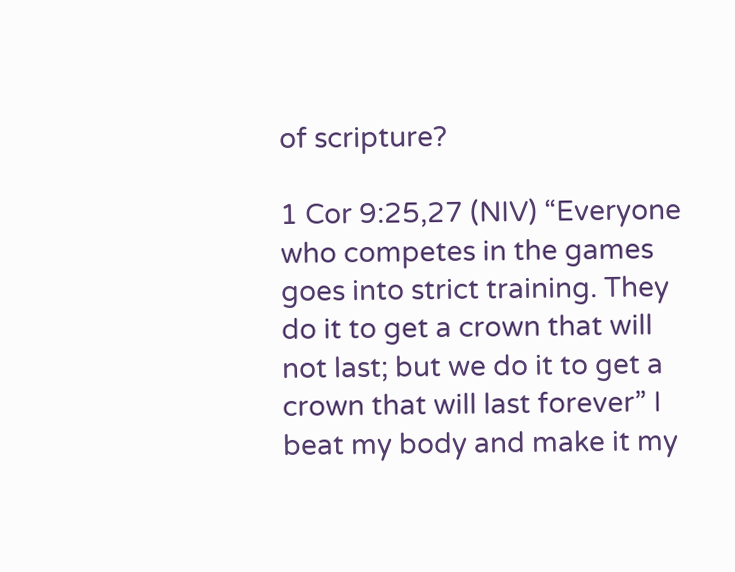of scripture?

1 Cor 9:25,27 (NIV) “Everyone who competes in the games goes into strict training. They do it to get a crown that will not last; but we do it to get a crown that will last forever” I beat my body and make it my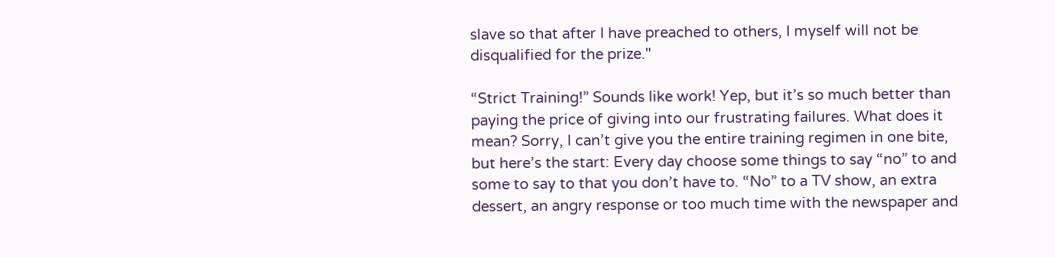slave so that after I have preached to others, I myself will not be disqualified for the prize."

“Strict Training!” Sounds like work! Yep, but it’s so much better than paying the price of giving into our frustrating failures. What does it mean? Sorry, I can’t give you the entire training regimen in one bite, but here’s the start: Every day choose some things to say “no” to and some to say to that you don’t have to. “No” to a TV show, an extra dessert, an angry response or too much time with the newspaper and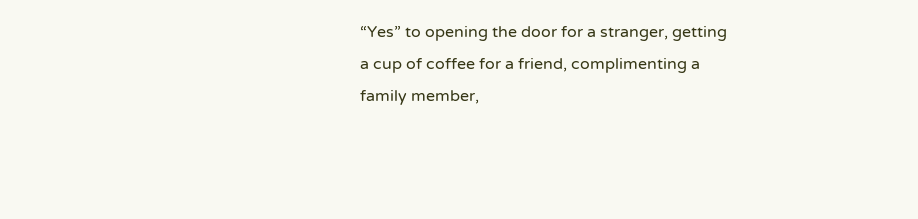“Yes” to opening the door for a stranger, getting a cup of coffee for a friend, complimenting a family member,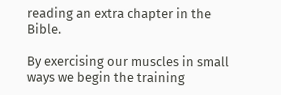reading an extra chapter in the Bible.

By exercising our muscles in small ways we begin the training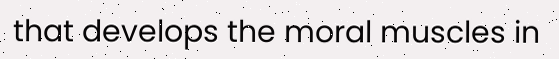that develops the moral muscles in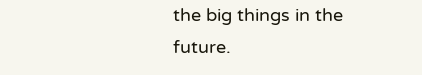the big things in the future.